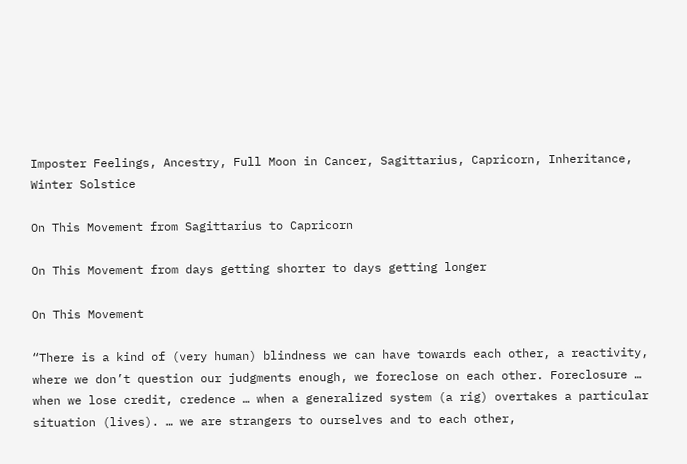Imposter Feelings, Ancestry, Full Moon in Cancer, Sagittarius, Capricorn, Inheritance, Winter Solstice

On This Movement from Sagittarius to Capricorn

On This Movement from days getting shorter to days getting longer

On This Movement

“There is a kind of (very human) blindness we can have towards each other, a reactivity, where we don’t question our judgments enough, we foreclose on each other. Foreclosure … when we lose credit, credence … when a generalized system (a rig) overtakes a particular situation (lives). … we are strangers to ourselves and to each other,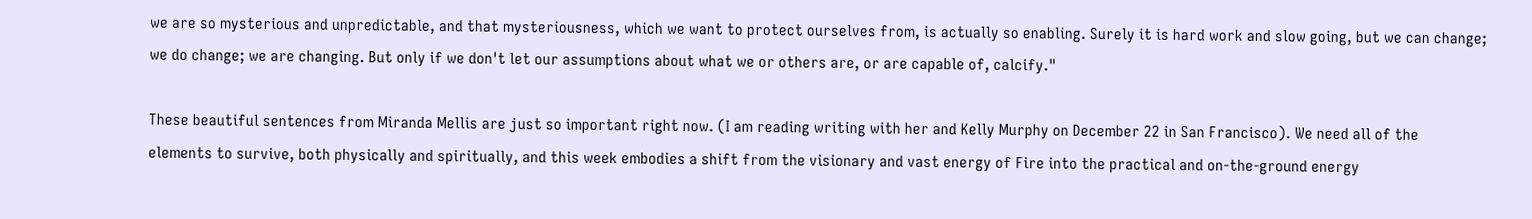we are so mysterious and unpredictable, and that mysteriousness, which we want to protect ourselves from, is actually so enabling. Surely it is hard work and slow going, but we can change; we do change; we are changing. But only if we don't let our assumptions about what we or others are, or are capable of, calcify."

These beautiful sentences from Miranda Mellis are just so important right now. (I am reading writing with her and Kelly Murphy on December 22 in San Francisco). We need all of the elements to survive, both physically and spiritually, and this week embodies a shift from the visionary and vast energy of Fire into the practical and on-the-ground energy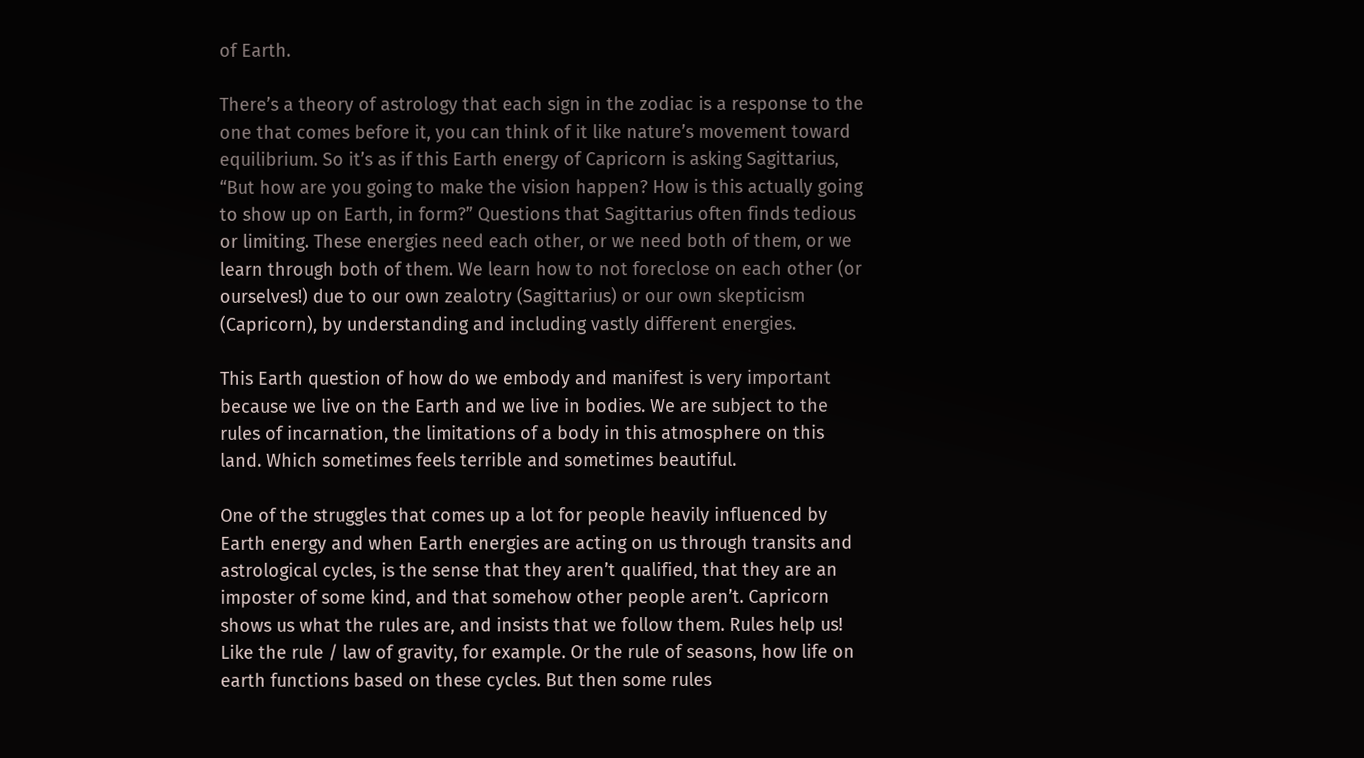of Earth.

There’s a theory of astrology that each sign in the zodiac is a response to the one that comes before it, you can think of it like nature’s movement toward equilibrium. So it’s as if this Earth energy of Capricorn is asking Sagittarius, “But how are you going to make the vision happen? How is this actually going to show up on Earth, in form?” Questions that Sagittarius often finds tedious or limiting. These energies need each other, or we need both of them, or we learn through both of them. We learn how to not foreclose on each other (or ourselves!) due to our own zealotry (Sagittarius) or our own skepticism (Capricorn), by understanding and including vastly different energies.

This Earth question of how do we embody and manifest is very important because we live on the Earth and we live in bodies. We are subject to the rules of incarnation, the limitations of a body in this atmosphere on this land. Which sometimes feels terrible and sometimes beautiful.

One of the struggles that comes up a lot for people heavily influenced by Earth energy and when Earth energies are acting on us through transits and astrological cycles, is the sense that they aren’t qualified, that they are an imposter of some kind, and that somehow other people aren’t. Capricorn shows us what the rules are, and insists that we follow them. Rules help us! Like the rule / law of gravity, for example. Or the rule of seasons, how life on earth functions based on these cycles. But then some rules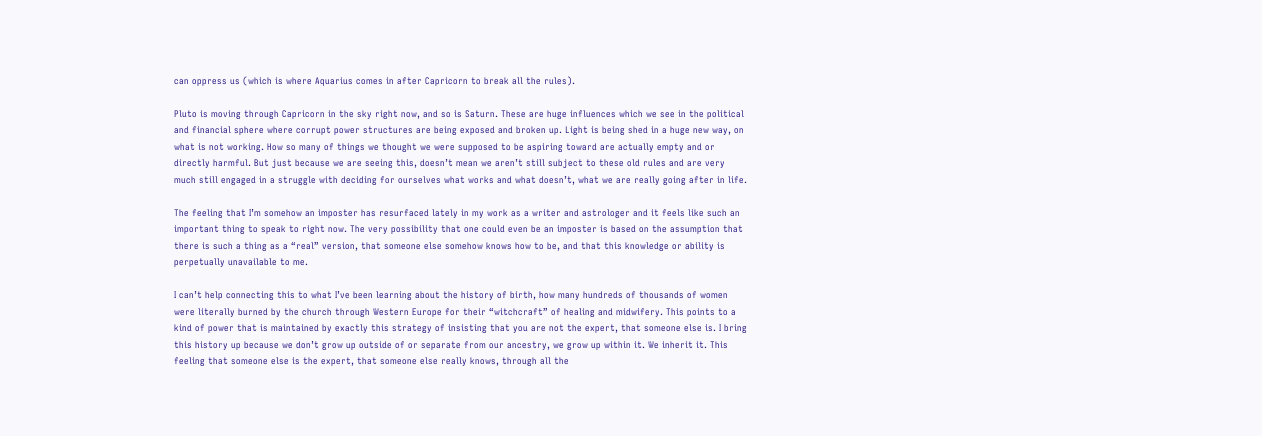can oppress us (which is where Aquarius comes in after Capricorn to break all the rules).

Pluto is moving through Capricorn in the sky right now, and so is Saturn. These are huge influences which we see in the political and financial sphere where corrupt power structures are being exposed and broken up. Light is being shed in a huge new way, on what is not working. How so many of things we thought we were supposed to be aspiring toward are actually empty and or directly harmful. But just because we are seeing this, doesn’t mean we aren’t still subject to these old rules and are very much still engaged in a struggle with deciding for ourselves what works and what doesn’t, what we are really going after in life.

The feeling that I’m somehow an imposter has resurfaced lately in my work as a writer and astrologer and it feels like such an important thing to speak to right now. The very possibility that one could even be an imposter is based on the assumption that there is such a thing as a “real” version, that someone else somehow knows how to be, and that this knowledge or ability is perpetually unavailable to me.

I can’t help connecting this to what I’ve been learning about the history of birth, how many hundreds of thousands of women were literally burned by the church through Western Europe for their “witchcraft” of healing and midwifery. This points to a kind of power that is maintained by exactly this strategy of insisting that you are not the expert, that someone else is. I bring this history up because we don’t grow up outside of or separate from our ancestry, we grow up within it. We inherit it. This feeling that someone else is the expert, that someone else really knows, through all the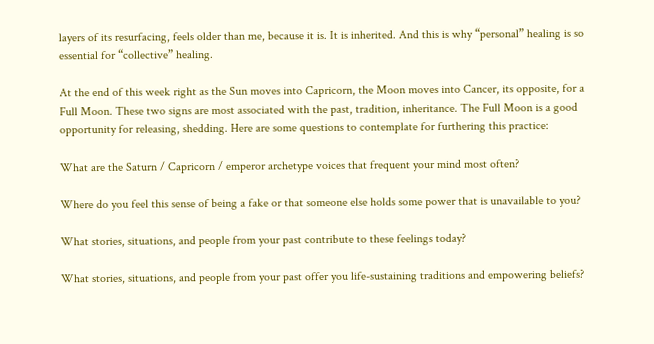layers of its resurfacing, feels older than me, because it is. It is inherited. And this is why “personal” healing is so essential for “collective” healing.

At the end of this week right as the Sun moves into Capricorn, the Moon moves into Cancer, its opposite, for a Full Moon. These two signs are most associated with the past, tradition, inheritance. The Full Moon is a good opportunity for releasing, shedding. Here are some questions to contemplate for furthering this practice:

What are the Saturn / Capricorn / emperor archetype voices that frequent your mind most often?

Where do you feel this sense of being a fake or that someone else holds some power that is unavailable to you?

What stories, situations, and people from your past contribute to these feelings today?

What stories, situations, and people from your past offer you life-sustaining traditions and empowering beliefs?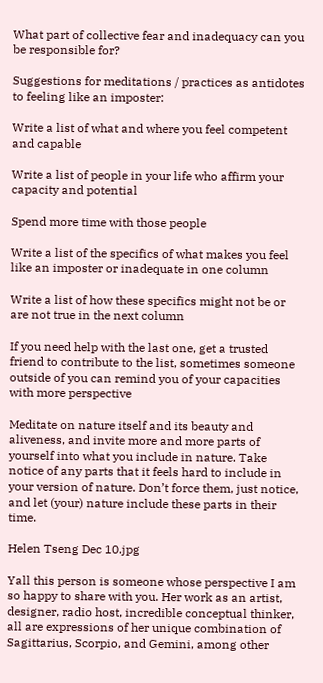What part of collective fear and inadequacy can you be responsible for?

Suggestions for meditations / practices as antidotes to feeling like an imposter:

Write a list of what and where you feel competent and capable

Write a list of people in your life who affirm your capacity and potential

Spend more time with those people

Write a list of the specifics of what makes you feel like an imposter or inadequate in one column

Write a list of how these specifics might not be or are not true in the next column

If you need help with the last one, get a trusted friend to contribute to the list, sometimes someone outside of you can remind you of your capacities with more perspective

Meditate on nature itself and its beauty and aliveness, and invite more and more parts of yourself into what you include in nature. Take notice of any parts that it feels hard to include in your version of nature. Don’t force them, just notice, and let (your) nature include these parts in their time.

Helen Tseng Dec 10.jpg

Yall this person is someone whose perspective I am so happy to share with you. Her work as an artist, designer, radio host, incredible conceptual thinker, all are expressions of her unique combination of Sagittarius, Scorpio, and Gemini, among other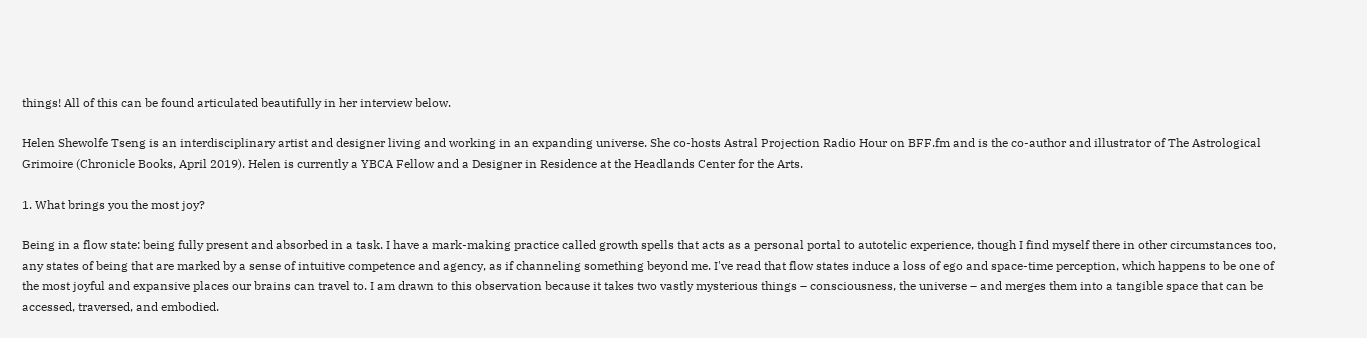things! All of this can be found articulated beautifully in her interview below.

Helen Shewolfe Tseng is an interdisciplinary artist and designer living and working in an expanding universe. She co-hosts Astral Projection Radio Hour on BFF.fm and is the co-author and illustrator of The Astrological Grimoire (Chronicle Books, April 2019). Helen is currently a YBCA Fellow and a Designer in Residence at the Headlands Center for the Arts.

1. What brings you the most joy?

Being in a flow state: being fully present and absorbed in a task. I have a mark-making practice called growth spells that acts as a personal portal to autotelic experience, though I find myself there in other circumstances too, any states of being that are marked by a sense of intuitive competence and agency, as if channeling something beyond me. I've read that flow states induce a loss of ego and space-time perception, which happens to be one of the most joyful and expansive places our brains can travel to. I am drawn to this observation because it takes two vastly mysterious things – consciousness, the universe – and merges them into a tangible space that can be accessed, traversed, and embodied.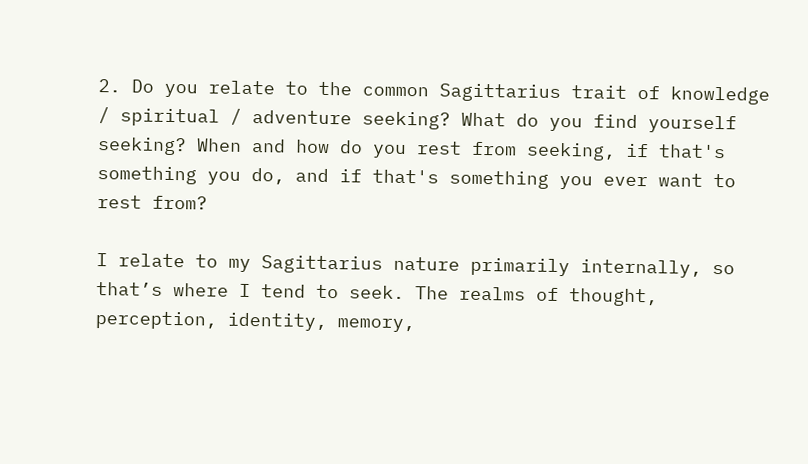2. Do you relate to the common Sagittarius trait of knowledge / spiritual / adventure seeking? What do you find yourself seeking? When and how do you rest from seeking, if that's something you do, and if that's something you ever want to rest from?

I relate to my Sagittarius nature primarily internally, so that’s where I tend to seek. The realms of thought, perception, identity, memory,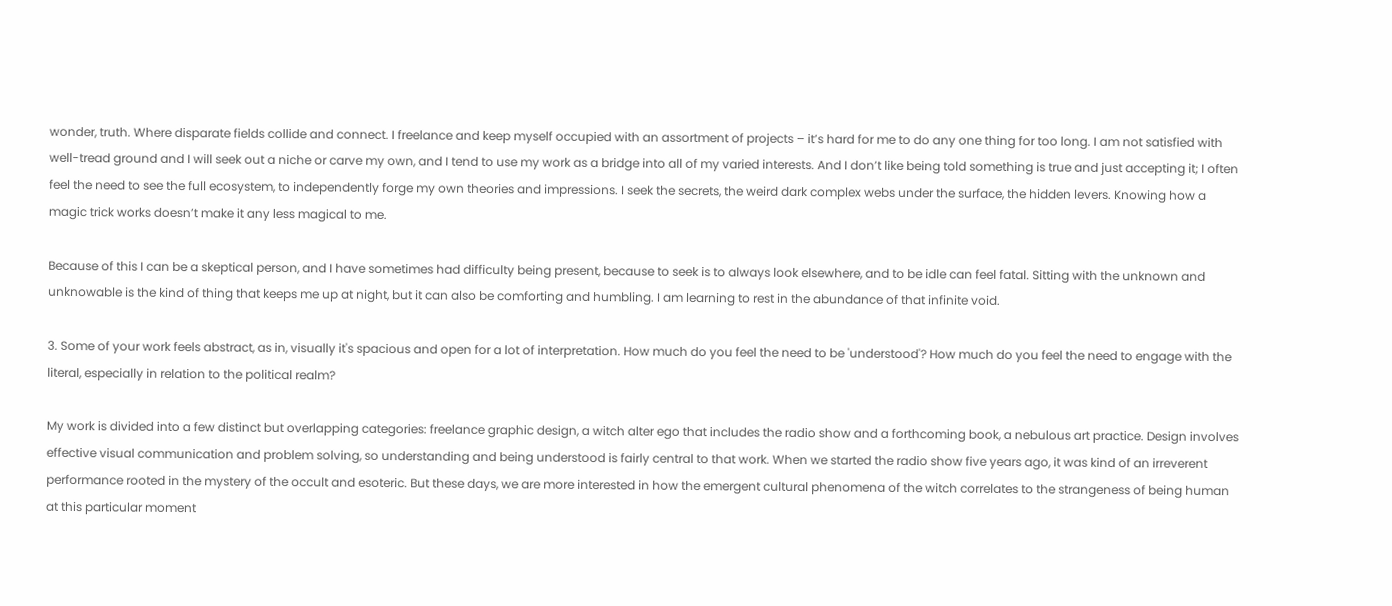wonder, truth. Where disparate fields collide and connect. I freelance and keep myself occupied with an assortment of projects – it’s hard for me to do any one thing for too long. I am not satisfied with well-tread ground and I will seek out a niche or carve my own, and I tend to use my work as a bridge into all of my varied interests. And I don’t like being told something is true and just accepting it; I often feel the need to see the full ecosystem, to independently forge my own theories and impressions. I seek the secrets, the weird dark complex webs under the surface, the hidden levers. Knowing how a magic trick works doesn’t make it any less magical to me.

Because of this I can be a skeptical person, and I have sometimes had difficulty being present, because to seek is to always look elsewhere, and to be idle can feel fatal. Sitting with the unknown and unknowable is the kind of thing that keeps me up at night, but it can also be comforting and humbling. I am learning to rest in the abundance of that infinite void.

3. Some of your work feels abstract, as in, visually it's spacious and open for a lot of interpretation. How much do you feel the need to be 'understood'? How much do you feel the need to engage with the literal, especially in relation to the political realm?

My work is divided into a few distinct but overlapping categories: freelance graphic design, a witch alter ego that includes the radio show and a forthcoming book, a nebulous art practice. Design involves effective visual communication and problem solving, so understanding and being understood is fairly central to that work. When we started the radio show five years ago, it was kind of an irreverent performance rooted in the mystery of the occult and esoteric. But these days, we are more interested in how the emergent cultural phenomena of the witch correlates to the strangeness of being human at this particular moment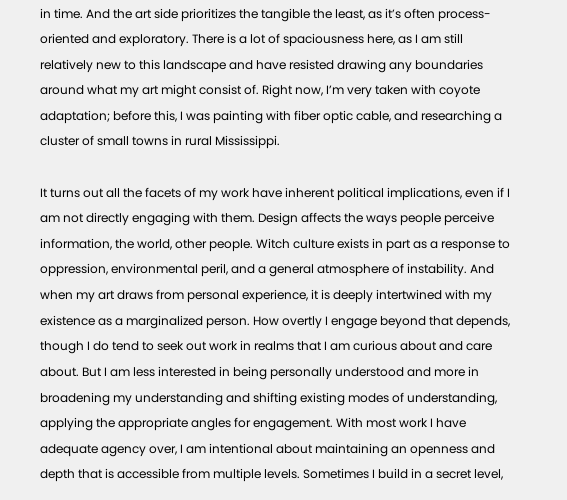in time. And the art side prioritizes the tangible the least, as it’s often process-oriented and exploratory. There is a lot of spaciousness here, as I am still relatively new to this landscape and have resisted drawing any boundaries around what my art might consist of. Right now, I’m very taken with coyote adaptation; before this, I was painting with fiber optic cable, and researching a cluster of small towns in rural Mississippi.

It turns out all the facets of my work have inherent political implications, even if I am not directly engaging with them. Design affects the ways people perceive information, the world, other people. Witch culture exists in part as a response to oppression, environmental peril, and a general atmosphere of instability. And when my art draws from personal experience, it is deeply intertwined with my existence as a marginalized person. How overtly I engage beyond that depends, though I do tend to seek out work in realms that I am curious about and care about. But I am less interested in being personally understood and more in broadening my understanding and shifting existing modes of understanding, applying the appropriate angles for engagement. With most work I have adequate agency over, I am intentional about maintaining an openness and depth that is accessible from multiple levels. Sometimes I build in a secret level,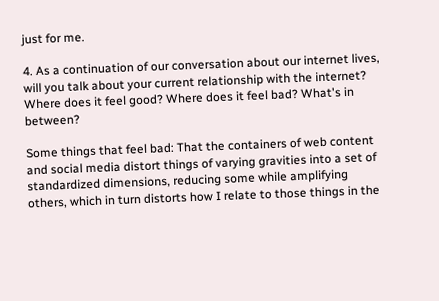just for me.

4. As a continuation of our conversation about our internet lives, will you talk about your current relationship with the internet? Where does it feel good? Where does it feel bad? What's in between?

Some things that feel bad: That the containers of web content and social media distort things of varying gravities into a set of standardized dimensions, reducing some while amplifying others, which in turn distorts how I relate to those things in the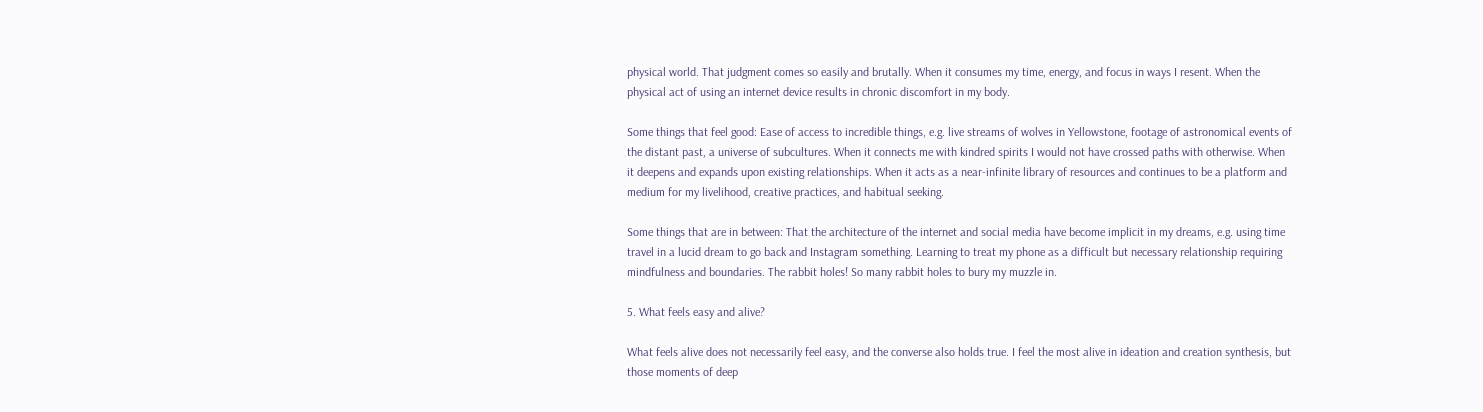physical world. That judgment comes so easily and brutally. When it consumes my time, energy, and focus in ways I resent. When the physical act of using an internet device results in chronic discomfort in my body.

Some things that feel good: Ease of access to incredible things, e.g. live streams of wolves in Yellowstone, footage of astronomical events of the distant past, a universe of subcultures. When it connects me with kindred spirits I would not have crossed paths with otherwise. When it deepens and expands upon existing relationships. When it acts as a near-infinite library of resources and continues to be a platform and medium for my livelihood, creative practices, and habitual seeking.

Some things that are in between: That the architecture of the internet and social media have become implicit in my dreams, e.g. using time travel in a lucid dream to go back and Instagram something. Learning to treat my phone as a difficult but necessary relationship requiring mindfulness and boundaries. The rabbit holes! So many rabbit holes to bury my muzzle in.

5. What feels easy and alive?

What feels alive does not necessarily feel easy, and the converse also holds true. I feel the most alive in ideation and creation synthesis, but those moments of deep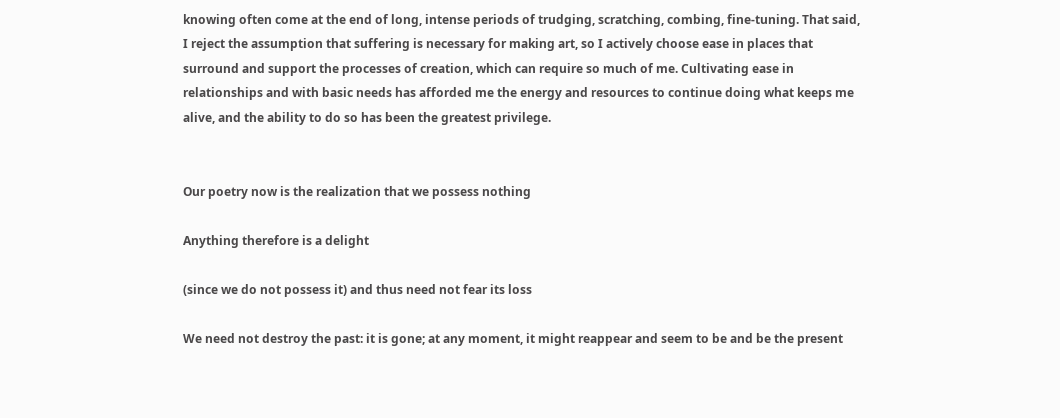knowing often come at the end of long, intense periods of trudging, scratching, combing, fine-tuning. That said, I reject the assumption that suffering is necessary for making art, so I actively choose ease in places that surround and support the processes of creation, which can require so much of me. Cultivating ease in relationships and with basic needs has afforded me the energy and resources to continue doing what keeps me alive, and the ability to do so has been the greatest privilege.


Our poetry now is the realization that we possess nothing

Anything therefore is a delight

(since we do not possess it) and thus need not fear its loss

We need not destroy the past: it is gone; at any moment, it might reappear and seem to be and be the present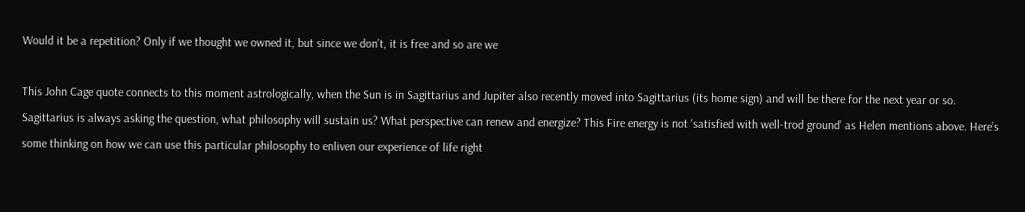Would it be a repetition? Only if we thought we owned it, but since we don’t, it is free and so are we

This John Cage quote connects to this moment astrologically, when the Sun is in Sagittarius and Jupiter also recently moved into Sagittarius (its home sign) and will be there for the next year or so. Sagittarius is always asking the question, what philosophy will sustain us? What perspective can renew and energize? This Fire energy is not ‘satisfied with well-trod ground’ as Helen mentions above. Here’s some thinking on how we can use this particular philosophy to enliven our experience of life right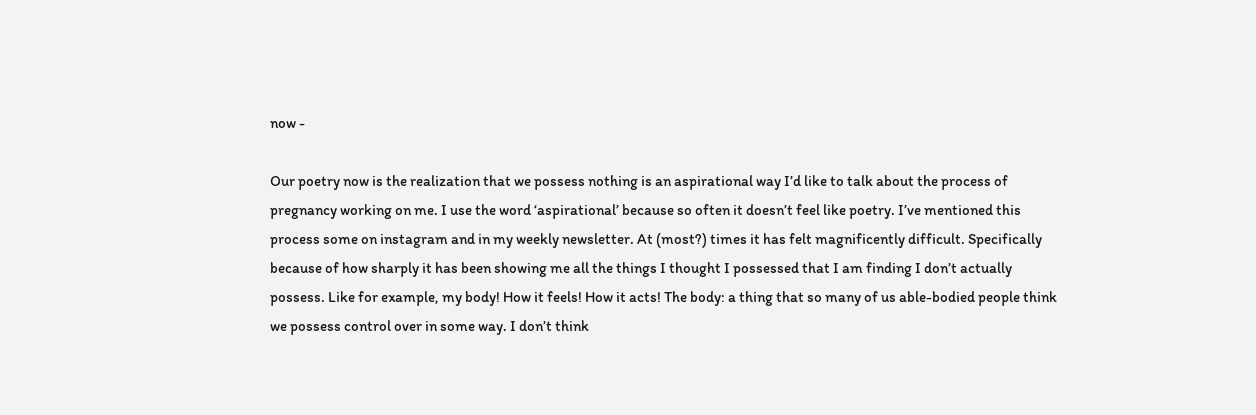now -

Our poetry now is the realization that we possess nothing is an aspirational way I’d like to talk about the process of pregnancy working on me. I use the word ‘aspirational’ because so often it doesn’t feel like poetry. I’ve mentioned this process some on instagram and in my weekly newsletter. At (most?) times it has felt magnificently difficult. Specifically because of how sharply it has been showing me all the things I thought I possessed that I am finding I don’t actually possess. Like for example, my body! How it feels! How it acts! The body: a thing that so many of us able-bodied people think we possess control over in some way. I don’t think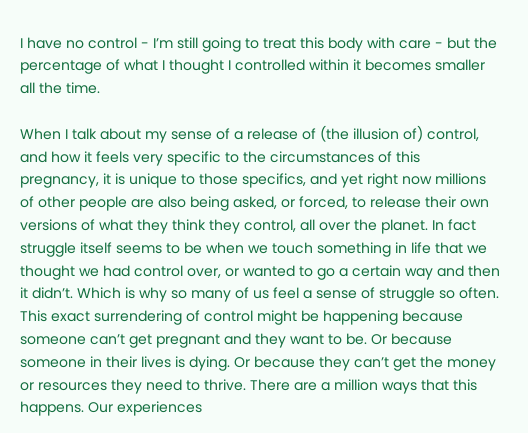I have no control - I’m still going to treat this body with care - but the percentage of what I thought I controlled within it becomes smaller all the time.

When I talk about my sense of a release of (the illusion of) control, and how it feels very specific to the circumstances of this pregnancy, it is unique to those specifics, and yet right now millions of other people are also being asked, or forced, to release their own versions of what they think they control, all over the planet. In fact struggle itself seems to be when we touch something in life that we thought we had control over, or wanted to go a certain way and then it didn’t. Which is why so many of us feel a sense of struggle so often. This exact surrendering of control might be happening because someone can’t get pregnant and they want to be. Or because someone in their lives is dying. Or because they can’t get the money or resources they need to thrive. There are a million ways that this happens. Our experiences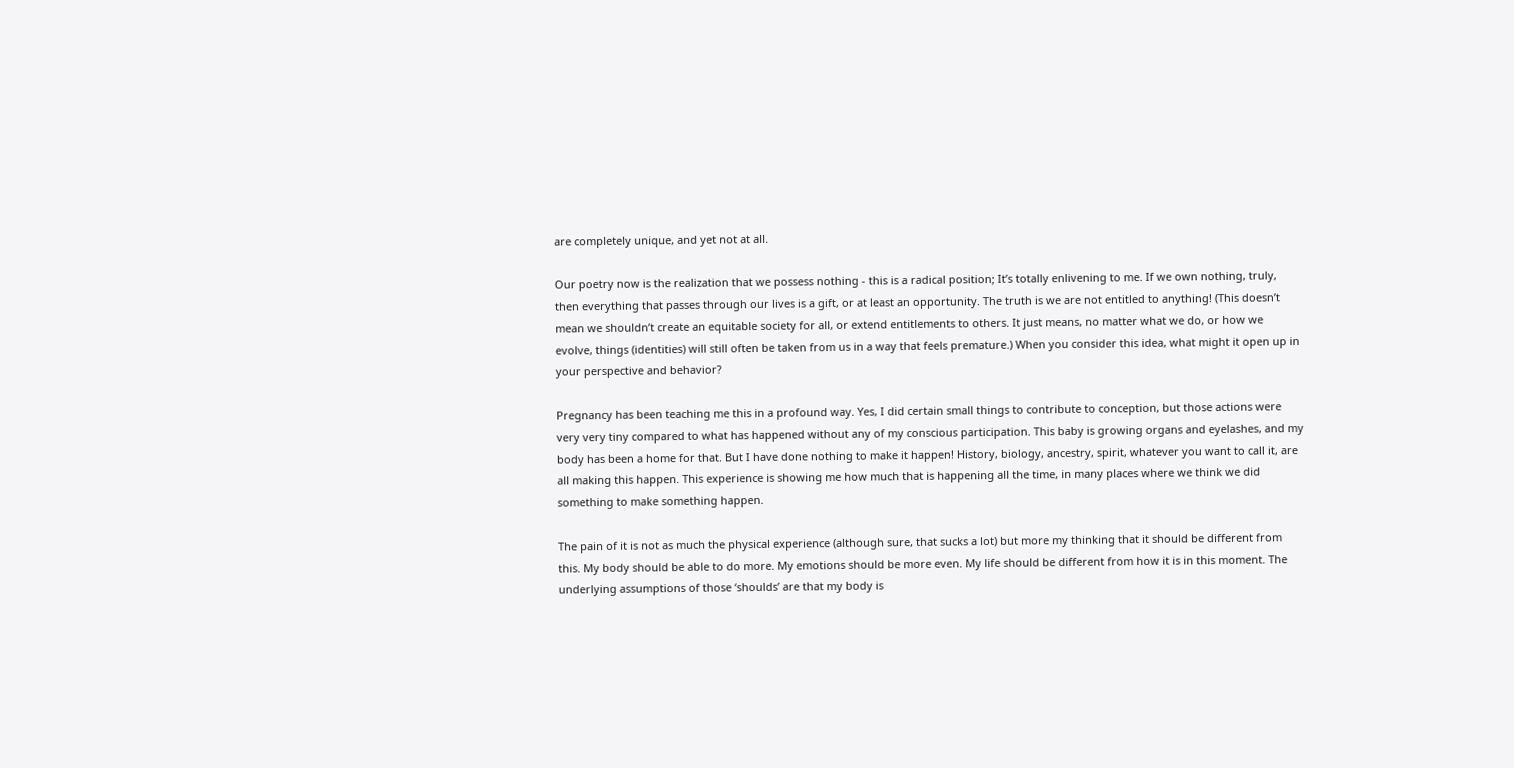are completely unique, and yet not at all.

Our poetry now is the realization that we possess nothing - this is a radical position; It’s totally enlivening to me. If we own nothing, truly, then everything that passes through our lives is a gift, or at least an opportunity. The truth is we are not entitled to anything! (This doesn’t mean we shouldn’t create an equitable society for all, or extend entitlements to others. It just means, no matter what we do, or how we evolve, things (identities) will still often be taken from us in a way that feels premature.) When you consider this idea, what might it open up in your perspective and behavior?

Pregnancy has been teaching me this in a profound way. Yes, I did certain small things to contribute to conception, but those actions were very very tiny compared to what has happened without any of my conscious participation. This baby is growing organs and eyelashes, and my body has been a home for that. But I have done nothing to make it happen! History, biology, ancestry, spirit, whatever you want to call it, are all making this happen. This experience is showing me how much that is happening all the time, in many places where we think we did something to make something happen.

The pain of it is not as much the physical experience (although sure, that sucks a lot) but more my thinking that it should be different from this. My body should be able to do more. My emotions should be more even. My life should be different from how it is in this moment. The underlying assumptions of those ‘shoulds’ are that my body is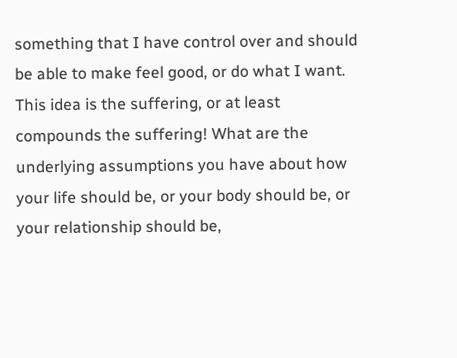something that I have control over and should be able to make feel good, or do what I want. This idea is the suffering, or at least compounds the suffering! What are the underlying assumptions you have about how your life should be, or your body should be, or your relationship should be,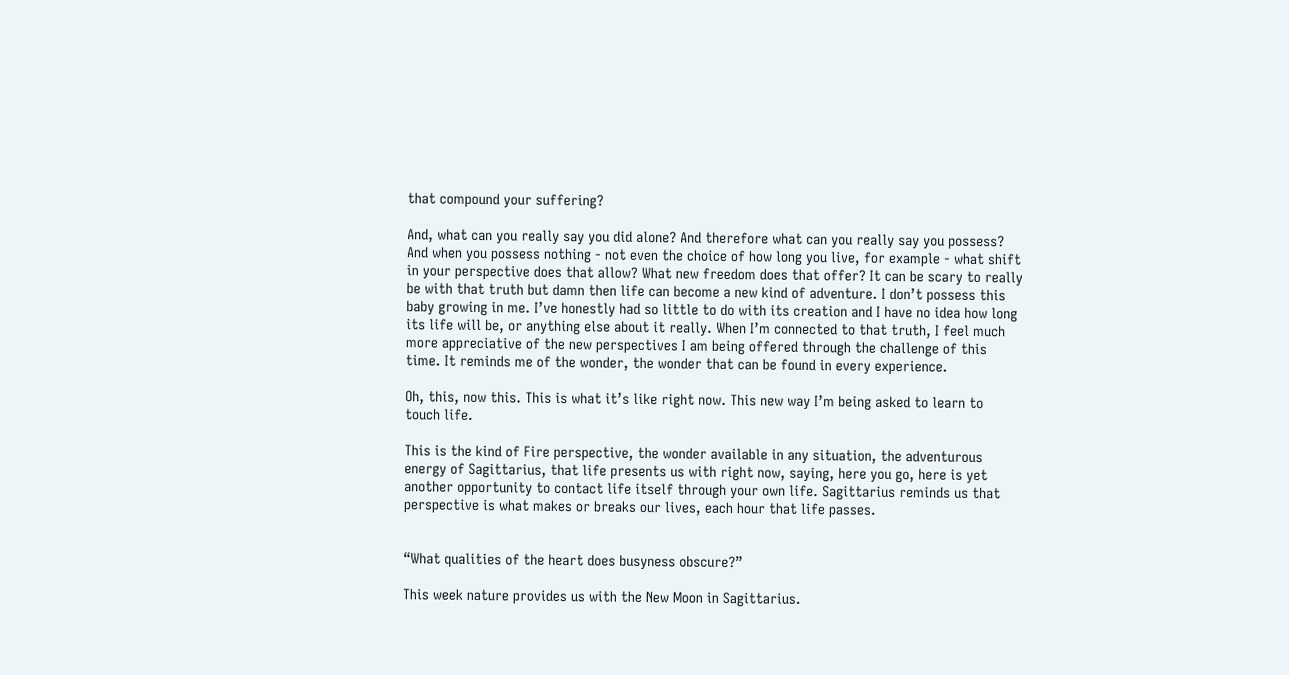that compound your suffering?

And, what can you really say you did alone? And therefore what can you really say you possess? And when you possess nothing - not even the choice of how long you live, for example - what shift in your perspective does that allow? What new freedom does that offer? It can be scary to really be with that truth but damn then life can become a new kind of adventure. I don’t possess this baby growing in me. I’ve honestly had so little to do with its creation and I have no idea how long its life will be, or anything else about it really. When I’m connected to that truth, I feel much more appreciative of the new perspectives I am being offered through the challenge of this time. It reminds me of the wonder, the wonder that can be found in every experience.

Oh, this, now this. This is what it’s like right now. This new way I’m being asked to learn to touch life.

This is the kind of Fire perspective, the wonder available in any situation, the adventurous energy of Sagittarius, that life presents us with right now, saying, here you go, here is yet another opportunity to contact life itself through your own life. Sagittarius reminds us that perspective is what makes or breaks our lives, each hour that life passes.


“What qualities of the heart does busyness obscure?”

This week nature provides us with the New Moon in Sagittarius.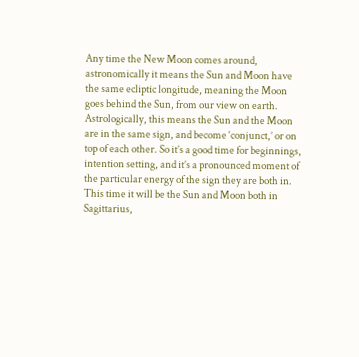Any time the New Moon comes around, astronomically it means the Sun and Moon have the same ecliptic longitude, meaning the Moon goes behind the Sun, from our view on earth. Astrologically, this means the Sun and the Moon are in the same sign, and become ‘conjunct,’ or on top of each other. So it’s a good time for beginnings, intention setting, and it’s a pronounced moment of the particular energy of the sign they are both in. This time it will be the Sun and Moon both in Sagittarius,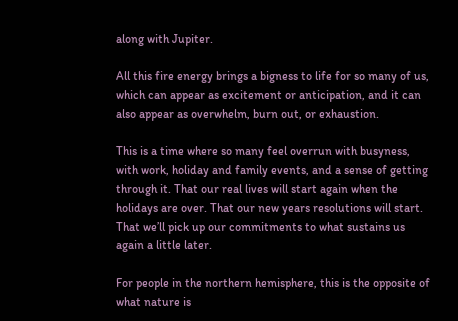along with Jupiter.

All this fire energy brings a bigness to life for so many of us, which can appear as excitement or anticipation, and it can also appear as overwhelm, burn out, or exhaustion.

This is a time where so many feel overrun with busyness, with work, holiday and family events, and a sense of getting through it. That our real lives will start again when the holidays are over. That our new years resolutions will start. That we’ll pick up our commitments to what sustains us again a little later.

For people in the northern hemisphere, this is the opposite of what nature is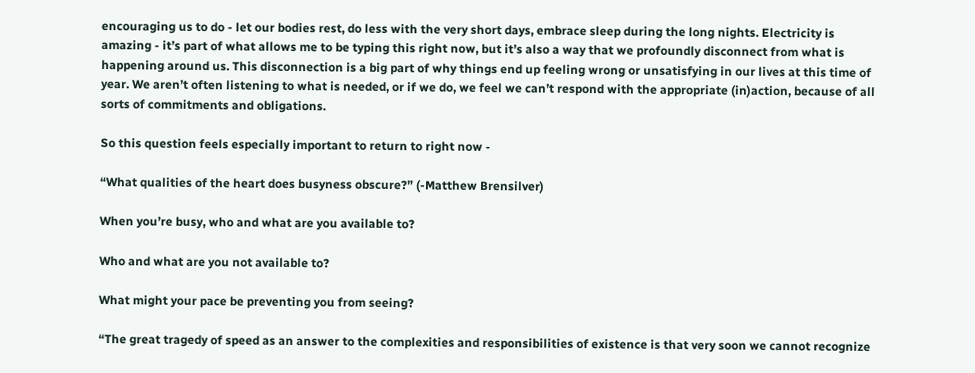encouraging us to do - let our bodies rest, do less with the very short days, embrace sleep during the long nights. Electricity is amazing - it’s part of what allows me to be typing this right now, but it’s also a way that we profoundly disconnect from what is happening around us. This disconnection is a big part of why things end up feeling wrong or unsatisfying in our lives at this time of year. We aren’t often listening to what is needed, or if we do, we feel we can’t respond with the appropriate (in)action, because of all sorts of commitments and obligations.

So this question feels especially important to return to right now -

“What qualities of the heart does busyness obscure?” (-Matthew Brensilver)

When you’re busy, who and what are you available to?

Who and what are you not available to?

What might your pace be preventing you from seeing?

“The great tragedy of speed as an answer to the complexities and responsibilities of existence is that very soon we cannot recognize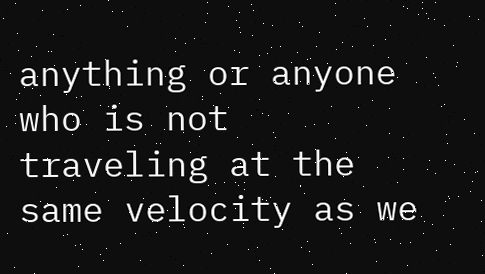anything or anyone who is not traveling at the same velocity as we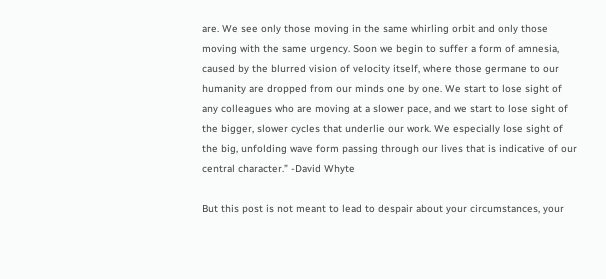are. We see only those moving in the same whirling orbit and only those moving with the same urgency. Soon we begin to suffer a form of amnesia, caused by the blurred vision of velocity itself, where those germane to our humanity are dropped from our minds one by one. We start to lose sight of any colleagues who are moving at a slower pace, and we start to lose sight of the bigger, slower cycles that underlie our work. We especially lose sight of the big, unfolding wave form passing through our lives that is indicative of our central character.” -David Whyte

But this post is not meant to lead to despair about your circumstances, your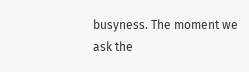busyness. The moment we ask the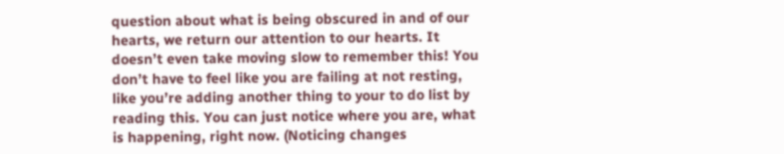question about what is being obscured in and of our hearts, we return our attention to our hearts. It doesn’t even take moving slow to remember this! You don’t have to feel like you are failing at not resting, like you’re adding another thing to your to do list by reading this. You can just notice where you are, what is happening, right now. (Noticing changes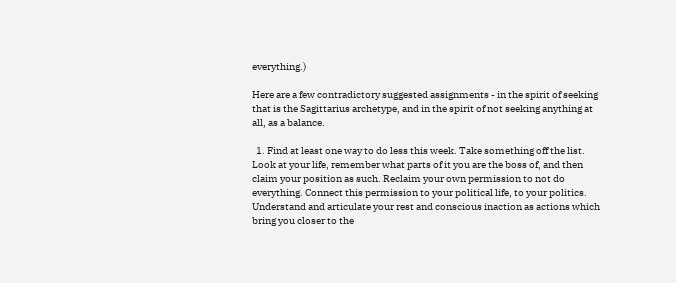everything.)

Here are a few contradictory suggested assignments - in the spirit of seeking that is the Sagittarius archetype, and in the spirit of not seeking anything at all, as a balance.

  1. Find at least one way to do less this week. Take something off the list. Look at your life, remember what parts of it you are the boss of, and then claim your position as such. Reclaim your own permission to not do everything. Connect this permission to your political life, to your politics. Understand and articulate your rest and conscious inaction as actions which bring you closer to the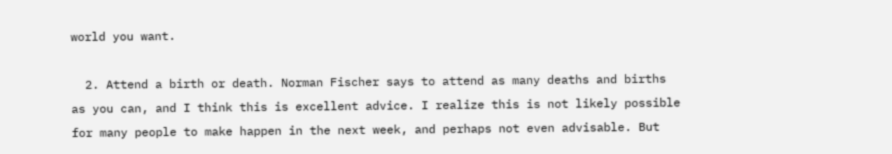world you want.

  2. Attend a birth or death. Norman Fischer says to attend as many deaths and births as you can, and I think this is excellent advice. I realize this is not likely possible for many people to make happen in the next week, and perhaps not even advisable. But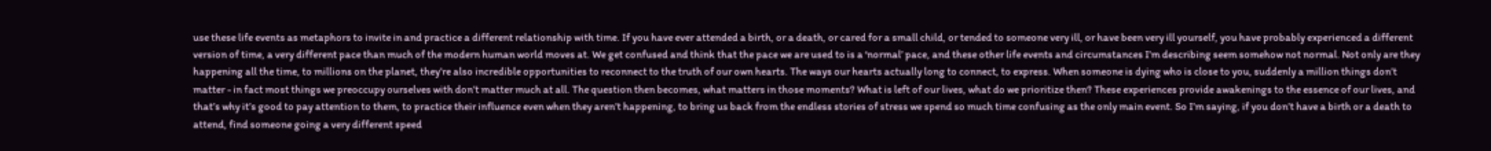use these life events as metaphors to invite in and practice a different relationship with time. If you have ever attended a birth, or a death, or cared for a small child, or tended to someone very ill, or have been very ill yourself, you have probably experienced a different version of time, a very different pace than much of the modern human world moves at. We get confused and think that the pace we are used to is a ‘normal’ pace, and these other life events and circumstances I’m describing seem somehow not normal. Not only are they happening all the time, to millions on the planet, they’re also incredible opportunities to reconnect to the truth of our own hearts. The ways our hearts actually long to connect, to express. When someone is dying who is close to you, suddenly a million things don’t matter - in fact most things we preoccupy ourselves with don’t matter much at all. The question then becomes, what matters in those moments? What is left of our lives, what do we prioritize then? These experiences provide awakenings to the essence of our lives, and that’s why it’s good to pay attention to them, to practice their influence even when they aren’t happening, to bring us back from the endless stories of stress we spend so much time confusing as the only main event. So I’m saying, if you don’t have a birth or a death to attend, find someone going a very different speed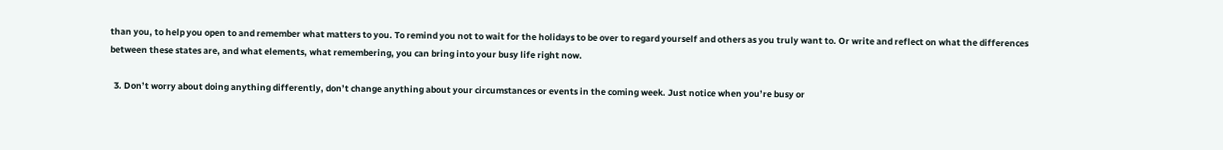than you, to help you open to and remember what matters to you. To remind you not to wait for the holidays to be over to regard yourself and others as you truly want to. Or write and reflect on what the differences between these states are, and what elements, what remembering, you can bring into your busy life right now.

  3. Don’t worry about doing anything differently, don’t change anything about your circumstances or events in the coming week. Just notice when you’re busy or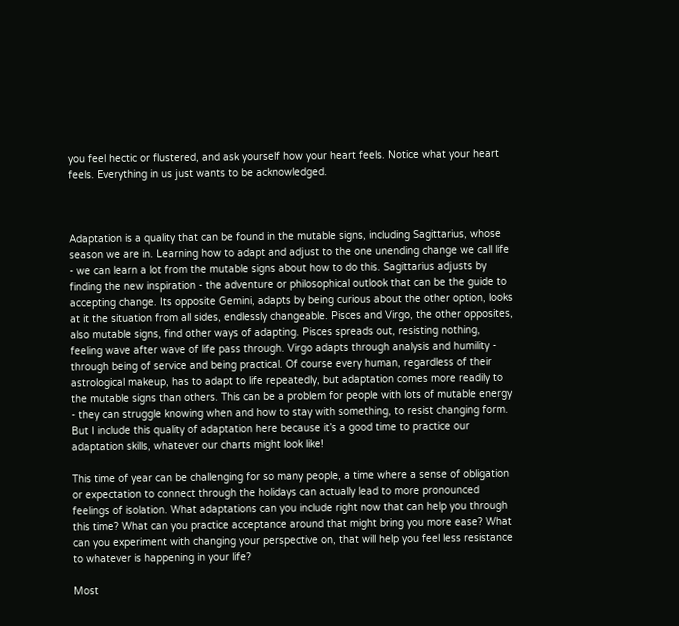you feel hectic or flustered, and ask yourself how your heart feels. Notice what your heart feels. Everything in us just wants to be acknowledged.



Adaptation is a quality that can be found in the mutable signs, including Sagittarius, whose season we are in. Learning how to adapt and adjust to the one unending change we call life - we can learn a lot from the mutable signs about how to do this. Sagittarius adjusts by finding the new inspiration - the adventure or philosophical outlook that can be the guide to accepting change. Its opposite Gemini, adapts by being curious about the other option, looks at it the situation from all sides, endlessly changeable. Pisces and Virgo, the other opposites, also mutable signs, find other ways of adapting. Pisces spreads out, resisting nothing, feeling wave after wave of life pass through. Virgo adapts through analysis and humility - through being of service and being practical. Of course every human, regardless of their astrological makeup, has to adapt to life repeatedly, but adaptation comes more readily to the mutable signs than others. This can be a problem for people with lots of mutable energy - they can struggle knowing when and how to stay with something, to resist changing form. But I include this quality of adaptation here because it’s a good time to practice our adaptation skills, whatever our charts might look like!

This time of year can be challenging for so many people, a time where a sense of obligation or expectation to connect through the holidays can actually lead to more pronounced feelings of isolation. What adaptations can you include right now that can help you through this time? What can you practice acceptance around that might bring you more ease? What can you experiment with changing your perspective on, that will help you feel less resistance to whatever is happening in your life?

Most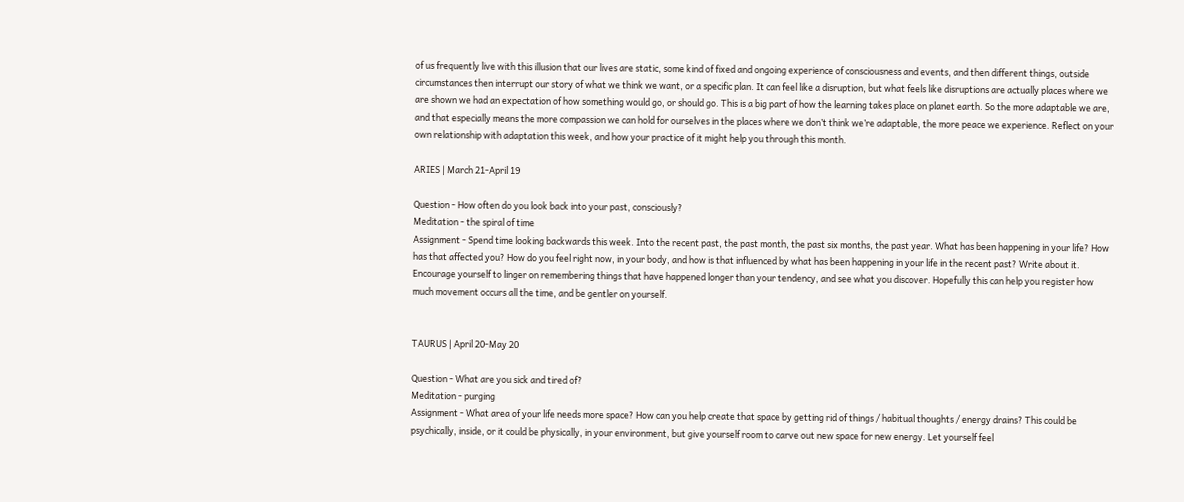of us frequently live with this illusion that our lives are static, some kind of fixed and ongoing experience of consciousness and events, and then different things, outside circumstances then interrupt our story of what we think we want, or a specific plan. It can feel like a disruption, but what feels like disruptions are actually places where we are shown we had an expectation of how something would go, or should go. This is a big part of how the learning takes place on planet earth. So the more adaptable we are, and that especially means the more compassion we can hold for ourselves in the places where we don’t think we’re adaptable, the more peace we experience. Reflect on your own relationship with adaptation this week, and how your practice of it might help you through this month.

ARIES | March 21-April 19

Question - How often do you look back into your past, consciously?
Meditation - the spiral of time
Assignment - Spend time looking backwards this week. Into the recent past, the past month, the past six months, the past year. What has been happening in your life? How has that affected you? How do you feel right now, in your body, and how is that influenced by what has been happening in your life in the recent past? Write about it. Encourage yourself to linger on remembering things that have happened longer than your tendency, and see what you discover. Hopefully this can help you register how much movement occurs all the time, and be gentler on yourself.


TAURUS | April 20-May 20

Question - What are you sick and tired of?
Meditation - purging
Assignment - What area of your life needs more space? How can you help create that space by getting rid of things / habitual thoughts / energy drains? This could be psychically, inside, or it could be physically, in your environment, but give yourself room to carve out new space for new energy. Let yourself feel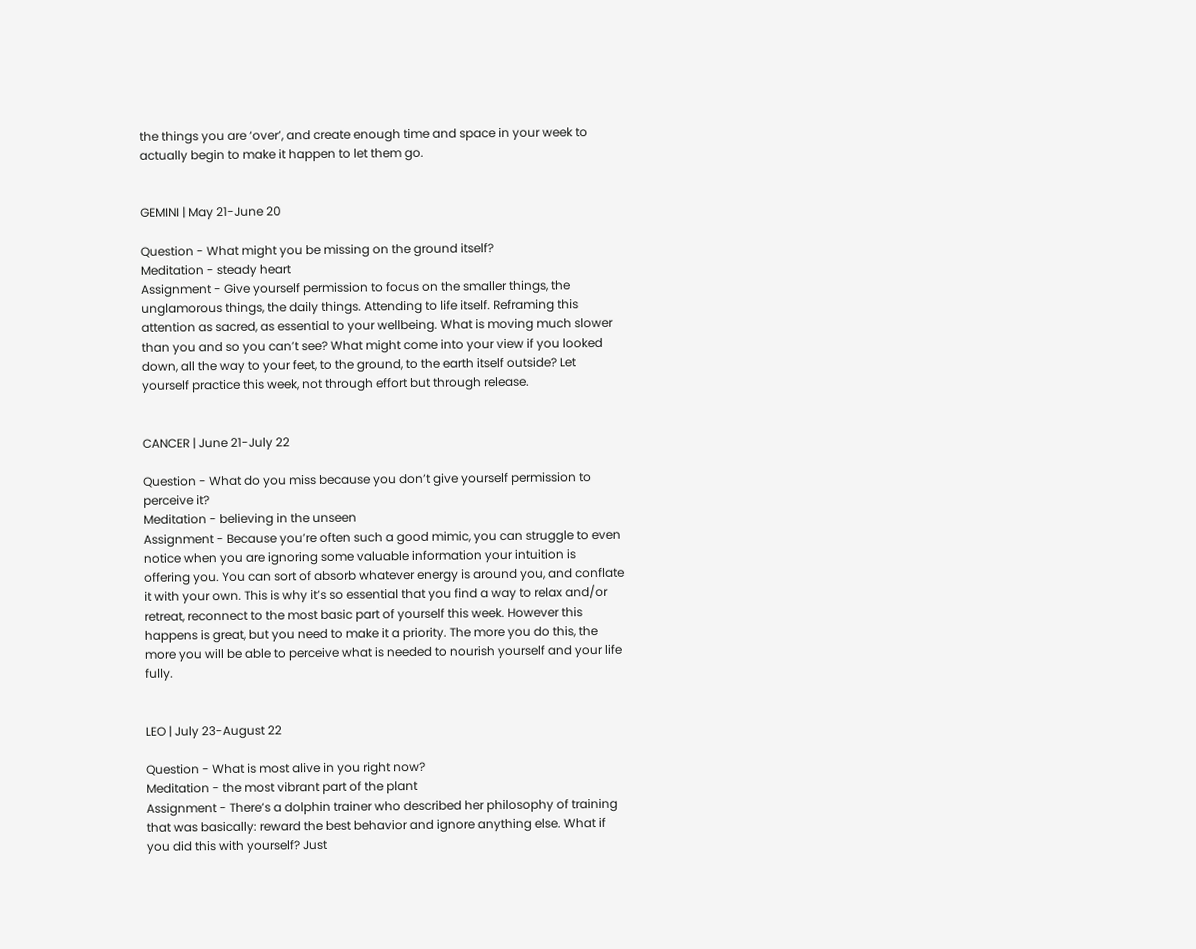the things you are ‘over’, and create enough time and space in your week to actually begin to make it happen to let them go.


GEMINI | May 21-June 20

Question - What might you be missing on the ground itself?
Meditation - steady heart
Assignment - Give yourself permission to focus on the smaller things, the unglamorous things, the daily things. Attending to life itself. Reframing this attention as sacred, as essential to your wellbeing. What is moving much slower than you and so you can’t see? What might come into your view if you looked down, all the way to your feet, to the ground, to the earth itself outside? Let yourself practice this week, not through effort but through release.


CANCER | June 21-July 22

Question - What do you miss because you don’t give yourself permission to perceive it?
Meditation - believing in the unseen
Assignment - Because you’re often such a good mimic, you can struggle to even notice when you are ignoring some valuable information your intuition is offering you. You can sort of absorb whatever energy is around you, and conflate it with your own. This is why it’s so essential that you find a way to relax and/or retreat, reconnect to the most basic part of yourself this week. However this happens is great, but you need to make it a priority. The more you do this, the more you will be able to perceive what is needed to nourish yourself and your life fully.


LEO | July 23-August 22

Question - What is most alive in you right now?
Meditation - the most vibrant part of the plant
Assignment - There’s a dolphin trainer who described her philosophy of training that was basically: reward the best behavior and ignore anything else. What if you did this with yourself? Just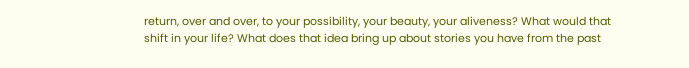return, over and over, to your possibility, your beauty, your aliveness? What would that shift in your life? What does that idea bring up about stories you have from the past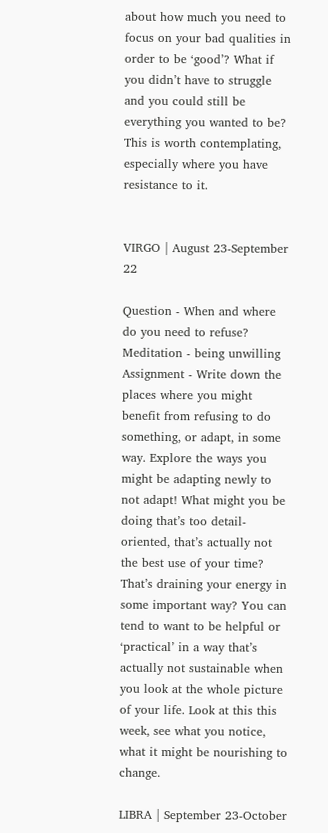about how much you need to focus on your bad qualities in order to be ‘good’? What if you didn’t have to struggle and you could still be everything you wanted to be? This is worth contemplating, especially where you have resistance to it.


VIRGO | August 23-September 22

Question - When and where do you need to refuse?
Meditation - being unwilling
Assignment - Write down the places where you might benefit from refusing to do something, or adapt, in some way. Explore the ways you might be adapting newly to not adapt! What might you be doing that’s too detail-oriented, that’s actually not the best use of your time? That’s draining your energy in some important way? You can tend to want to be helpful or ‘practical’ in a way that’s actually not sustainable when you look at the whole picture of your life. Look at this this week, see what you notice, what it might be nourishing to change.

LIBRA | September 23-October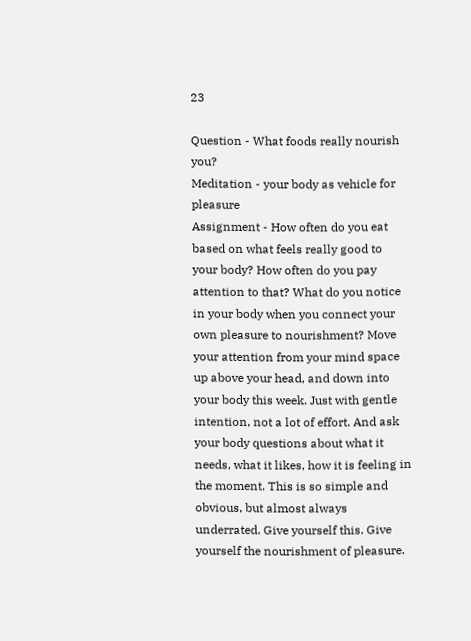23

Question - What foods really nourish you?
Meditation - your body as vehicle for pleasure
Assignment - How often do you eat based on what feels really good to your body? How often do you pay attention to that? What do you notice in your body when you connect your own pleasure to nourishment? Move your attention from your mind space up above your head, and down into your body this week. Just with gentle intention, not a lot of effort. And ask your body questions about what it needs, what it likes, how it is feeling in the moment. This is so simple and obvious, but almost always underrated. Give yourself this. Give yourself the nourishment of pleasure.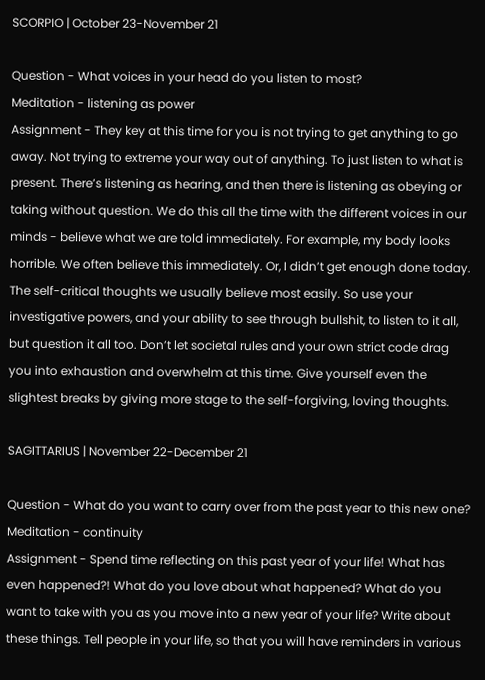SCORPIO | October 23-November 21

Question - What voices in your head do you listen to most?
Meditation - listening as power
Assignment - They key at this time for you is not trying to get anything to go away. Not trying to extreme your way out of anything. To just listen to what is present. There’s listening as hearing, and then there is listening as obeying or taking without question. We do this all the time with the different voices in our minds - believe what we are told immediately. For example, my body looks horrible. We often believe this immediately. Or, I didn’t get enough done today. The self-critical thoughts we usually believe most easily. So use your investigative powers, and your ability to see through bullshit, to listen to it all, but question it all too. Don’t let societal rules and your own strict code drag you into exhaustion and overwhelm at this time. Give yourself even the slightest breaks by giving more stage to the self-forgiving, loving thoughts.

SAGITTARIUS | November 22-December 21

Question - What do you want to carry over from the past year to this new one?
Meditation - continuity
Assignment - Spend time reflecting on this past year of your life! What has even happened?! What do you love about what happened? What do you want to take with you as you move into a new year of your life? Write about these things. Tell people in your life, so that you will have reminders in various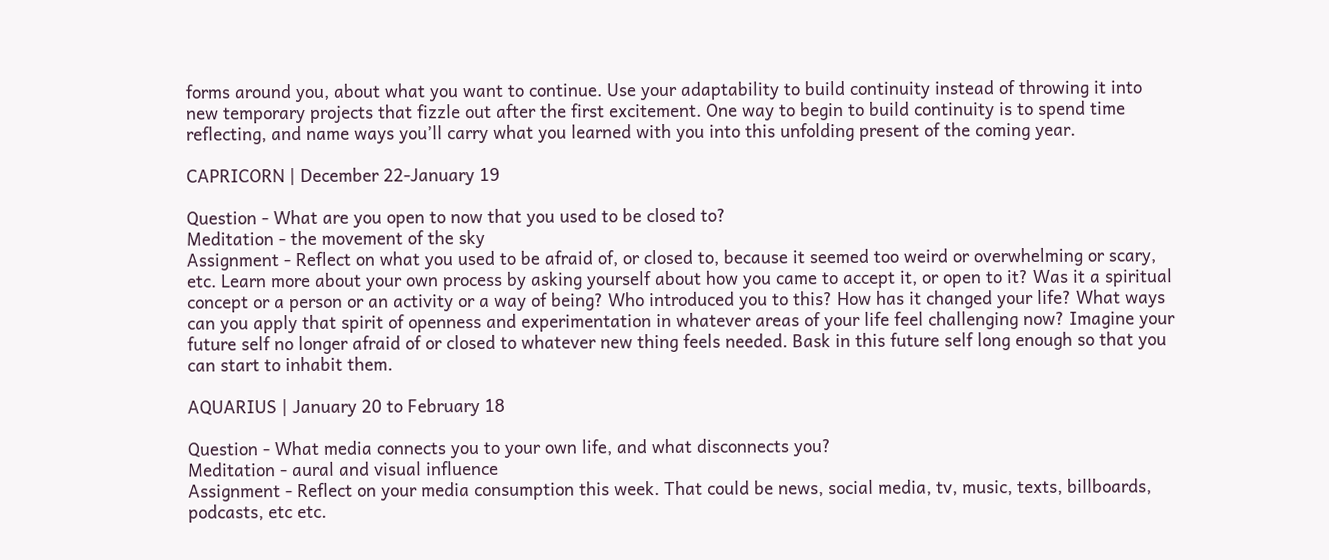forms around you, about what you want to continue. Use your adaptability to build continuity instead of throwing it into new temporary projects that fizzle out after the first excitement. One way to begin to build continuity is to spend time reflecting, and name ways you’ll carry what you learned with you into this unfolding present of the coming year.

CAPRICORN | December 22-January 19

Question - What are you open to now that you used to be closed to?
Meditation - the movement of the sky
Assignment - Reflect on what you used to be afraid of, or closed to, because it seemed too weird or overwhelming or scary, etc. Learn more about your own process by asking yourself about how you came to accept it, or open to it? Was it a spiritual concept or a person or an activity or a way of being? Who introduced you to this? How has it changed your life? What ways can you apply that spirit of openness and experimentation in whatever areas of your life feel challenging now? Imagine your future self no longer afraid of or closed to whatever new thing feels needed. Bask in this future self long enough so that you can start to inhabit them.

AQUARIUS | January 20 to February 18

Question - What media connects you to your own life, and what disconnects you?
Meditation - aural and visual influence
Assignment - Reflect on your media consumption this week. That could be news, social media, tv, music, texts, billboards, podcasts, etc etc.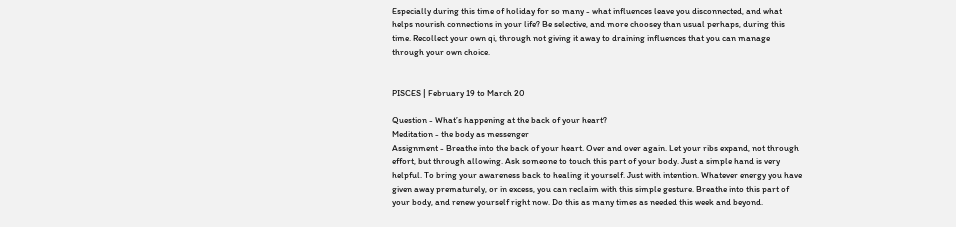Especially during this time of holiday for so many - what influences leave you disconnected, and what helps nourish connections in your life? Be selective, and more choosey than usual perhaps, during this time. Recollect your own qi, through not giving it away to draining influences that you can manage through your own choice.


PISCES | February 19 to March 20

Question - What’s happening at the back of your heart?
Meditation - the body as messenger
Assignment - Breathe into the back of your heart. Over and over again. Let your ribs expand, not through effort, but through allowing. Ask someone to touch this part of your body. Just a simple hand is very helpful. To bring your awareness back to healing it yourself. Just with intention. Whatever energy you have given away prematurely, or in excess, you can reclaim with this simple gesture. Breathe into this part of your body, and renew yourself right now. Do this as many times as needed this week and beyond.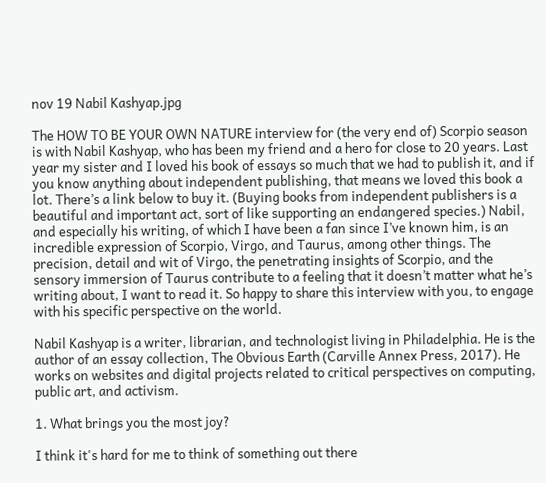nov 19 Nabil Kashyap.jpg

The HOW TO BE YOUR OWN NATURE interview for (the very end of) Scorpio season is with Nabil Kashyap, who has been my friend and a hero for close to 20 years. Last year my sister and I loved his book of essays so much that we had to publish it, and if you know anything about independent publishing, that means we loved this book a lot. There’s a link below to buy it. (Buying books from independent publishers is a beautiful and important act, sort of like supporting an endangered species.) Nabil, and especially his writing, of which I have been a fan since I’ve known him, is an incredible expression of Scorpio, Virgo, and Taurus, among other things. The precision, detail and wit of Virgo, the penetrating insights of Scorpio, and the sensory immersion of Taurus contribute to a feeling that it doesn’t matter what he’s writing about, I want to read it. So happy to share this interview with you, to engage with his specific perspective on the world.

Nabil Kashyap is a writer, librarian, and technologist living in Philadelphia. He is the author of an essay collection, The Obvious Earth (Carville Annex Press, 2017). He works on websites and digital projects related to critical perspectives on computing, public art, and activism.

1. What brings you the most joy?

I think it's hard for me to think of something out there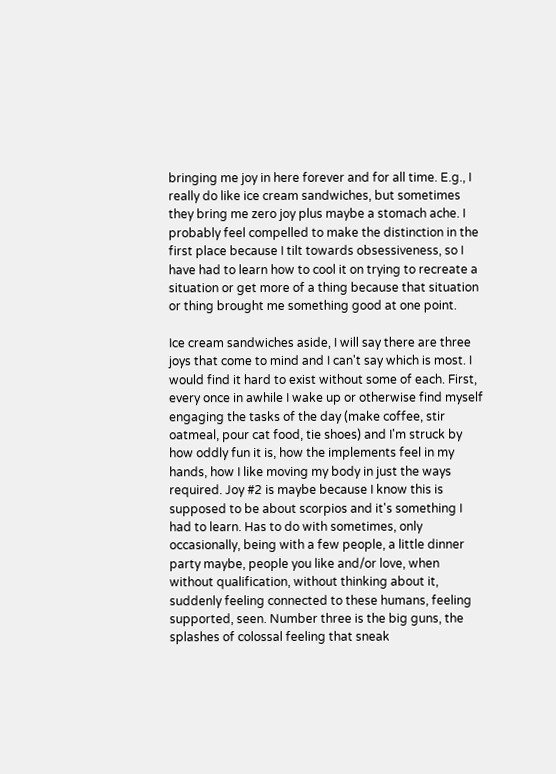bringing me joy in here forever and for all time. E.g., I really do like ice cream sandwiches, but sometimes they bring me zero joy plus maybe a stomach ache. I probably feel compelled to make the distinction in the first place because I tilt towards obsessiveness, so I have had to learn how to cool it on trying to recreate a situation or get more of a thing because that situation or thing brought me something good at one point.

Ice cream sandwiches aside, I will say there are three joys that come to mind and I can't say which is most. I would find it hard to exist without some of each. First, every once in awhile I wake up or otherwise find myself engaging the tasks of the day (make coffee, stir oatmeal, pour cat food, tie shoes) and I'm struck by how oddly fun it is, how the implements feel in my hands, how I like moving my body in just the ways required. Joy #2 is maybe because I know this is supposed to be about scorpios and it's something I had to learn. Has to do with sometimes, only occasionally, being with a few people, a little dinner party maybe, people you like and/or love, when without qualification, without thinking about it, suddenly feeling connected to these humans, feeling supported, seen. Number three is the big guns, the splashes of colossal feeling that sneak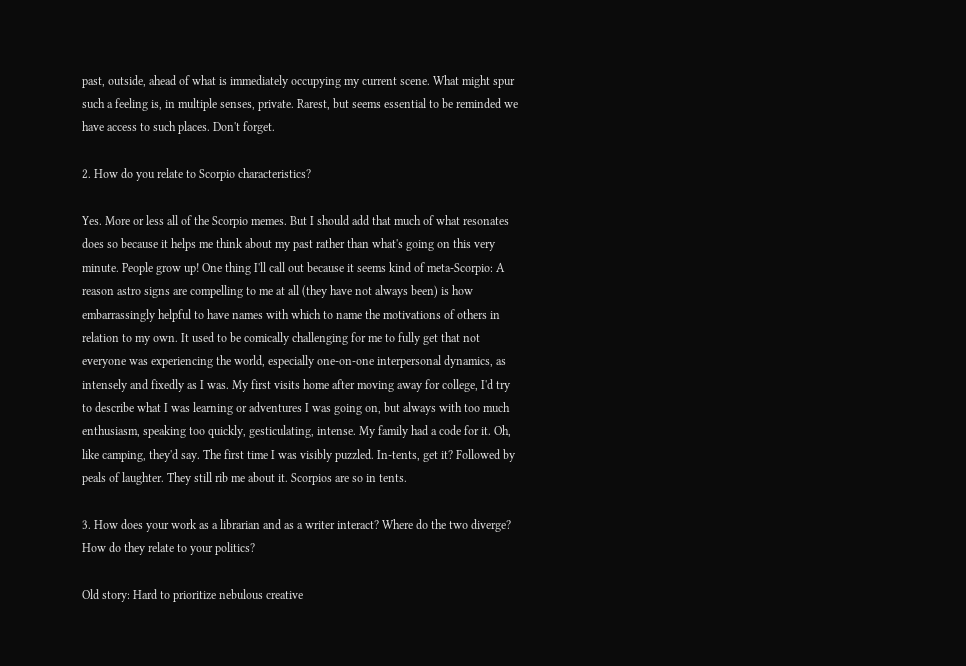past, outside, ahead of what is immediately occupying my current scene. What might spur such a feeling is, in multiple senses, private. Rarest, but seems essential to be reminded we have access to such places. Don't forget.

2. How do you relate to Scorpio characteristics?

Yes. More or less all of the Scorpio memes. But I should add that much of what resonates does so because it helps me think about my past rather than what's going on this very minute. People grow up! One thing I'll call out because it seems kind of meta-Scorpio: A reason astro signs are compelling to me at all (they have not always been) is how embarrassingly helpful to have names with which to name the motivations of others in relation to my own. It used to be comically challenging for me to fully get that not everyone was experiencing the world, especially one-on-one interpersonal dynamics, as intensely and fixedly as I was. My first visits home after moving away for college, I'd try to describe what I was learning or adventures I was going on, but always with too much enthusiasm, speaking too quickly, gesticulating, intense. My family had a code for it. Oh, like camping, they'd say. The first time I was visibly puzzled. In-tents, get it? Followed by peals of laughter. They still rib me about it. Scorpios are so in tents.

3. How does your work as a librarian and as a writer interact? Where do the two diverge? How do they relate to your politics?

Old story: Hard to prioritize nebulous creative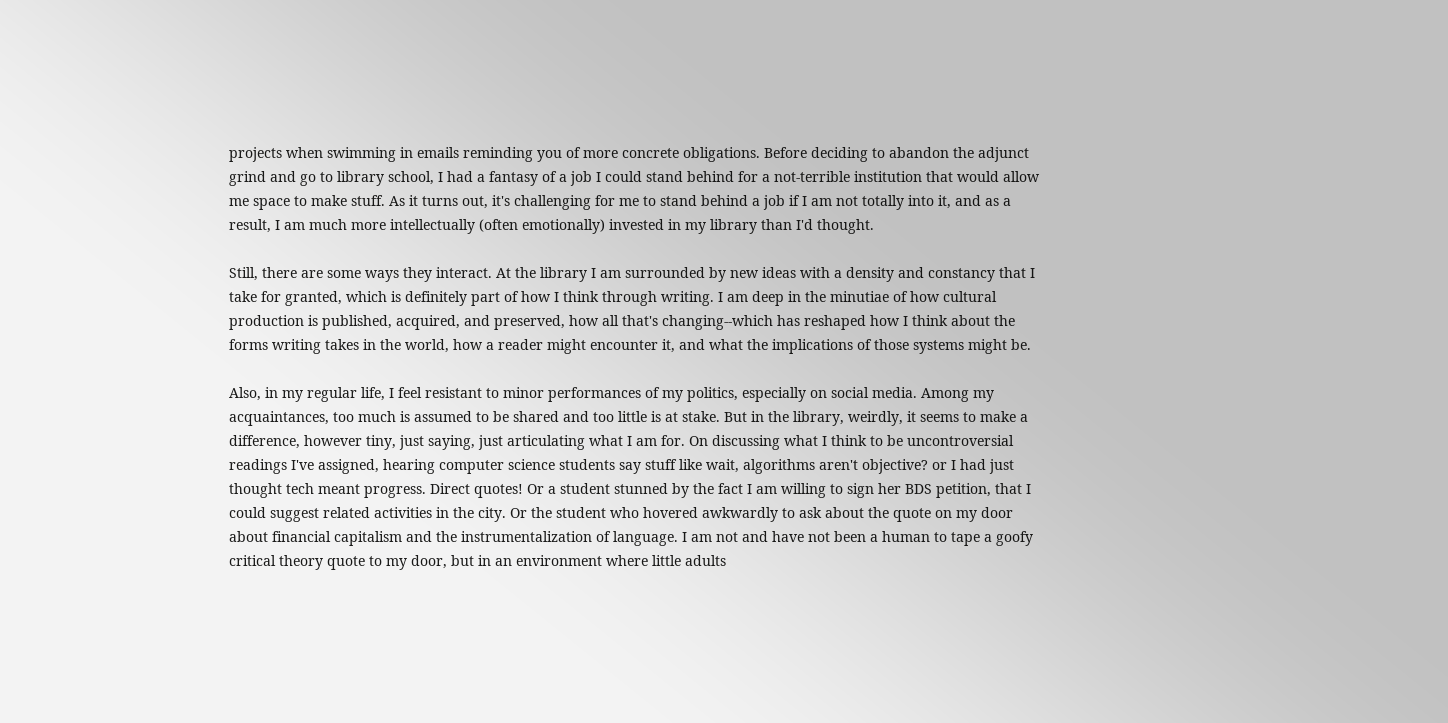projects when swimming in emails reminding you of more concrete obligations. Before deciding to abandon the adjunct grind and go to library school, I had a fantasy of a job I could stand behind for a not-terrible institution that would allow me space to make stuff. As it turns out, it's challenging for me to stand behind a job if I am not totally into it, and as a result, I am much more intellectually (often emotionally) invested in my library than I'd thought.

Still, there are some ways they interact. At the library I am surrounded by new ideas with a density and constancy that I take for granted, which is definitely part of how I think through writing. I am deep in the minutiae of how cultural production is published, acquired, and preserved, how all that's changing--which has reshaped how I think about the forms writing takes in the world, how a reader might encounter it, and what the implications of those systems might be.

Also, in my regular life, I feel resistant to minor performances of my politics, especially on social media. Among my acquaintances, too much is assumed to be shared and too little is at stake. But in the library, weirdly, it seems to make a difference, however tiny, just saying, just articulating what I am for. On discussing what I think to be uncontroversial readings I've assigned, hearing computer science students say stuff like wait, algorithms aren't objective? or I had just thought tech meant progress. Direct quotes! Or a student stunned by the fact I am willing to sign her BDS petition, that I could suggest related activities in the city. Or the student who hovered awkwardly to ask about the quote on my door about financial capitalism and the instrumentalization of language. I am not and have not been a human to tape a goofy critical theory quote to my door, but in an environment where little adults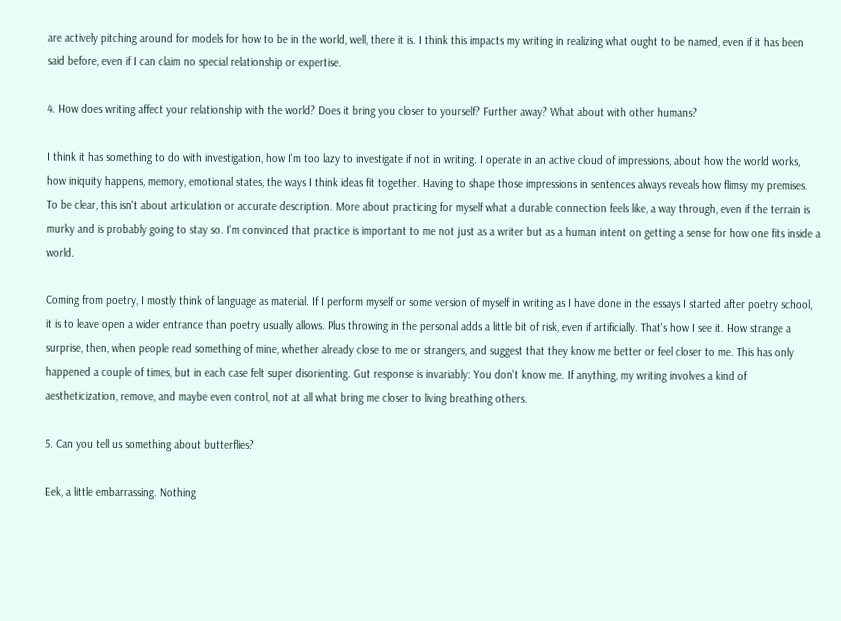are actively pitching around for models for how to be in the world, well, there it is. I think this impacts my writing in realizing what ought to be named, even if it has been said before, even if I can claim no special relationship or expertise.

4. How does writing affect your relationship with the world? Does it bring you closer to yourself? Further away? What about with other humans?

I think it has something to do with investigation, how I'm too lazy to investigate if not in writing. I operate in an active cloud of impressions, about how the world works, how iniquity happens, memory, emotional states, the ways I think ideas fit together. Having to shape those impressions in sentences always reveals how flimsy my premises. To be clear, this isn't about articulation or accurate description. More about practicing for myself what a durable connection feels like, a way through, even if the terrain is murky and is probably going to stay so. I'm convinced that practice is important to me not just as a writer but as a human intent on getting a sense for how one fits inside a world.

Coming from poetry, I mostly think of language as material. If I perform myself or some version of myself in writing as I have done in the essays I started after poetry school, it is to leave open a wider entrance than poetry usually allows. Plus throwing in the personal adds a little bit of risk, even if artificially. That's how I see it. How strange a surprise, then, when people read something of mine, whether already close to me or strangers, and suggest that they know me better or feel closer to me. This has only happened a couple of times, but in each case felt super disorienting. Gut response is invariably: You don't know me. If anything, my writing involves a kind of aestheticization, remove, and maybe even control, not at all what bring me closer to living breathing others.

5. Can you tell us something about butterflies?

Eek, a little embarrassing. Nothing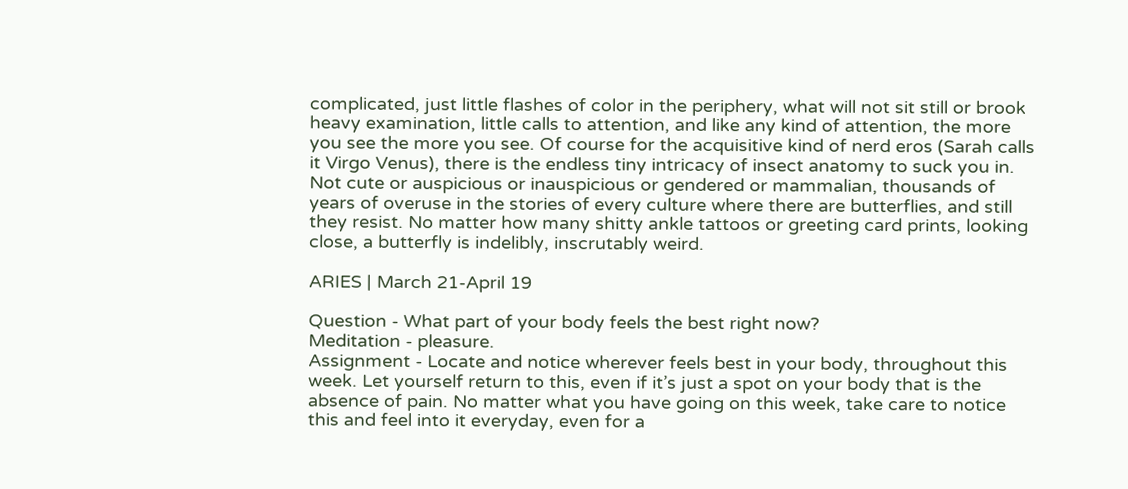complicated, just little flashes of color in the periphery, what will not sit still or brook heavy examination, little calls to attention, and like any kind of attention, the more you see the more you see. Of course for the acquisitive kind of nerd eros (Sarah calls it Virgo Venus), there is the endless tiny intricacy of insect anatomy to suck you in. Not cute or auspicious or inauspicious or gendered or mammalian, thousands of years of overuse in the stories of every culture where there are butterflies, and still they resist. No matter how many shitty ankle tattoos or greeting card prints, looking close, a butterfly is indelibly, inscrutably weird.

ARIES | March 21-April 19

Question - What part of your body feels the best right now?
Meditation - pleasure.
Assignment - Locate and notice wherever feels best in your body, throughout this week. Let yourself return to this, even if it’s just a spot on your body that is the absence of pain. No matter what you have going on this week, take care to notice this and feel into it everyday, even for a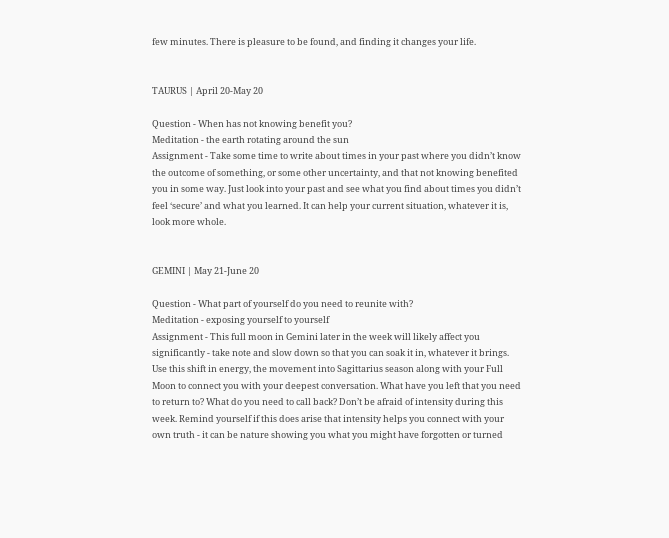few minutes. There is pleasure to be found, and finding it changes your life.


TAURUS | April 20-May 20

Question - When has not knowing benefit you?
Meditation - the earth rotating around the sun
Assignment - Take some time to write about times in your past where you didn’t know the outcome of something, or some other uncertainty, and that not knowing benefited you in some way. Just look into your past and see what you find about times you didn’t feel ‘secure’ and what you learned. It can help your current situation, whatever it is, look more whole.


GEMINI | May 21-June 20

Question - What part of yourself do you need to reunite with?
Meditation - exposing yourself to yourself
Assignment - This full moon in Gemini later in the week will likely affect you significantly - take note and slow down so that you can soak it in, whatever it brings. Use this shift in energy, the movement into Sagittarius season along with your Full Moon to connect you with your deepest conversation. What have you left that you need to return to? What do you need to call back? Don’t be afraid of intensity during this week. Remind yourself if this does arise that intensity helps you connect with your own truth - it can be nature showing you what you might have forgotten or turned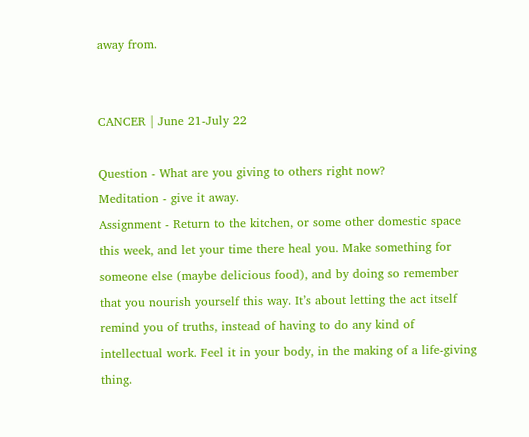away from.


CANCER | June 21-July 22

Question - What are you giving to others right now?
Meditation - give it away.
Assignment - Return to the kitchen, or some other domestic space this week, and let your time there heal you. Make something for someone else (maybe delicious food), and by doing so remember that you nourish yourself this way. It’s about letting the act itself remind you of truths, instead of having to do any kind of intellectual work. Feel it in your body, in the making of a life-giving thing.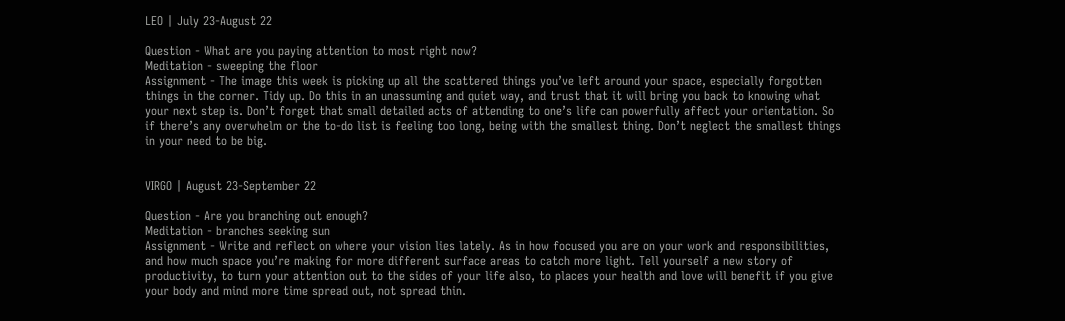LEO | July 23-August 22

Question - What are you paying attention to most right now?
Meditation - sweeping the floor
Assignment - The image this week is picking up all the scattered things you’ve left around your space, especially forgotten things in the corner. Tidy up. Do this in an unassuming and quiet way, and trust that it will bring you back to knowing what your next step is. Don’t forget that small detailed acts of attending to one’s life can powerfully affect your orientation. So if there’s any overwhelm or the to-do list is feeling too long, being with the smallest thing. Don’t neglect the smallest things in your need to be big.


VIRGO | August 23-September 22

Question - Are you branching out enough?
Meditation - branches seeking sun
Assignment - Write and reflect on where your vision lies lately. As in how focused you are on your work and responsibilities, and how much space you’re making for more different surface areas to catch more light. Tell yourself a new story of productivity, to turn your attention out to the sides of your life also, to places your health and love will benefit if you give your body and mind more time spread out, not spread thin.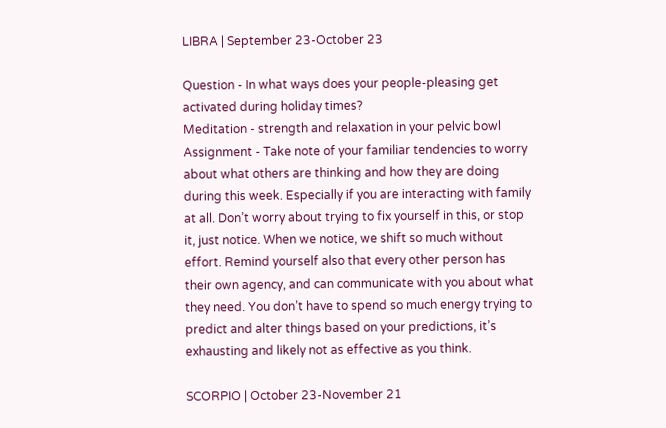LIBRA | September 23-October 23

Question - In what ways does your people-pleasing get activated during holiday times?
Meditation - strength and relaxation in your pelvic bowl
Assignment - Take note of your familiar tendencies to worry about what others are thinking and how they are doing during this week. Especially if you are interacting with family at all. Don’t worry about trying to fix yourself in this, or stop it, just notice. When we notice, we shift so much without effort. Remind yourself also that every other person has their own agency, and can communicate with you about what they need. You don’t have to spend so much energy trying to predict and alter things based on your predictions, it’s exhausting and likely not as effective as you think.

SCORPIO | October 23-November 21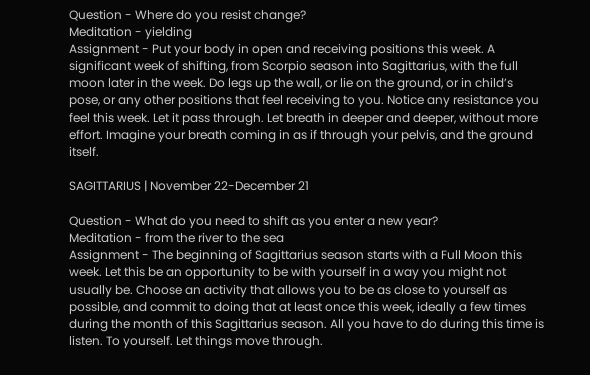Question - Where do you resist change?
Meditation - yielding
Assignment - Put your body in open and receiving positions this week. A significant week of shifting, from Scorpio season into Sagittarius, with the full moon later in the week. Do legs up the wall, or lie on the ground, or in child’s pose, or any other positions that feel receiving to you. Notice any resistance you feel this week. Let it pass through. Let breath in deeper and deeper, without more effort. Imagine your breath coming in as if through your pelvis, and the ground itself.

SAGITTARIUS | November 22-December 21

Question - What do you need to shift as you enter a new year?
Meditation - from the river to the sea
Assignment - The beginning of Sagittarius season starts with a Full Moon this week. Let this be an opportunity to be with yourself in a way you might not usually be. Choose an activity that allows you to be as close to yourself as possible, and commit to doing that at least once this week, ideally a few times during the month of this Sagittarius season. All you have to do during this time is listen. To yourself. Let things move through.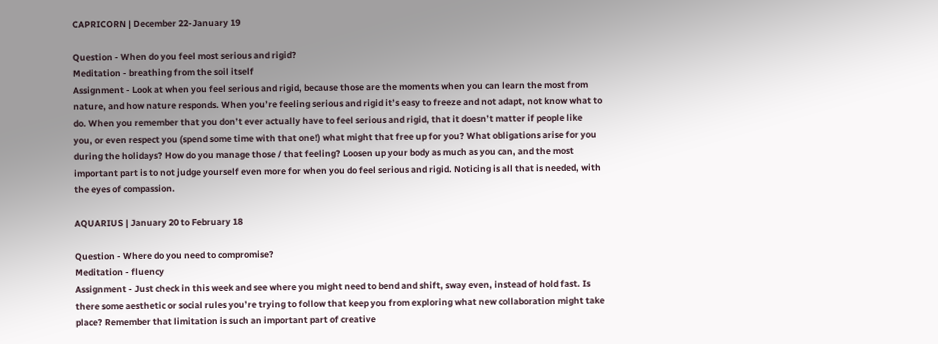CAPRICORN | December 22-January 19

Question - When do you feel most serious and rigid?
Meditation - breathing from the soil itself
Assignment - Look at when you feel serious and rigid, because those are the moments when you can learn the most from nature, and how nature responds. When you’re feeling serious and rigid it’s easy to freeze and not adapt, not know what to do. When you remember that you don’t ever actually have to feel serious and rigid, that it doesn’t matter if people like you, or even respect you (spend some time with that one!) what might that free up for you? What obligations arise for you during the holidays? How do you manage those / that feeling? Loosen up your body as much as you can, and the most important part is to not judge yourself even more for when you do feel serious and rigid. Noticing is all that is needed, with the eyes of compassion.

AQUARIUS | January 20 to February 18

Question - Where do you need to compromise?
Meditation - fluency
Assignment - Just check in this week and see where you might need to bend and shift, sway even, instead of hold fast. Is there some aesthetic or social rules you’re trying to follow that keep you from exploring what new collaboration might take place? Remember that limitation is such an important part of creative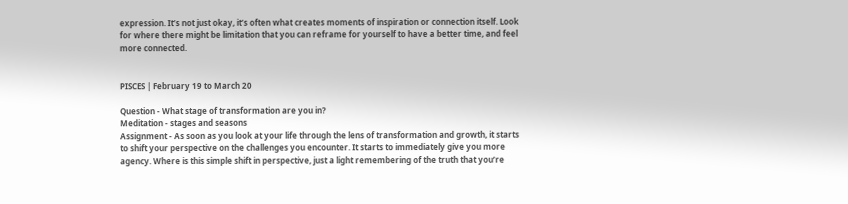expression. It’s not just okay, it’s often what creates moments of inspiration or connection itself. Look for where there might be limitation that you can reframe for yourself to have a better time, and feel more connected.


PISCES | February 19 to March 20

Question - What stage of transformation are you in?
Meditation - stages and seasons
Assignment - As soon as you look at your life through the lens of transformation and growth, it starts to shift your perspective on the challenges you encounter. It starts to immediately give you more agency. Where is this simple shift in perspective, just a light remembering of the truth that you’re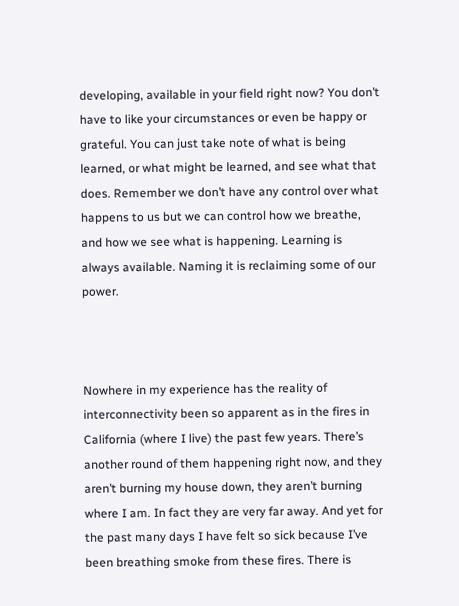developing, available in your field right now? You don’t have to like your circumstances or even be happy or grateful. You can just take note of what is being learned, or what might be learned, and see what that does. Remember we don’t have any control over what happens to us but we can control how we breathe, and how we see what is happening. Learning is always available. Naming it is reclaiming some of our power.



Nowhere in my experience has the reality of interconnectivity been so apparent as in the fires in California (where I live) the past few years. There’s another round of them happening right now, and they aren’t burning my house down, they aren’t burning where I am. In fact they are very far away. And yet for the past many days I have felt so sick because I’ve been breathing smoke from these fires. There is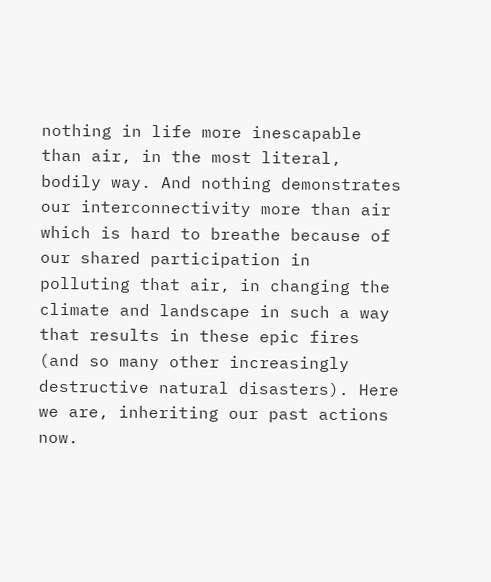nothing in life more inescapable than air, in the most literal, bodily way. And nothing demonstrates our interconnectivity more than air which is hard to breathe because of our shared participation in polluting that air, in changing the climate and landscape in such a way that results in these epic fires (and so many other increasingly destructive natural disasters). Here we are, inheriting our past actions now.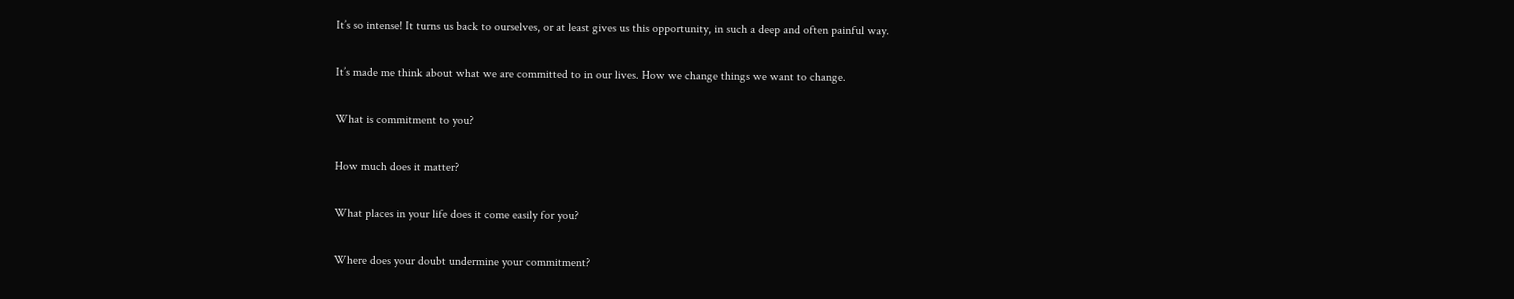It’s so intense! It turns us back to ourselves, or at least gives us this opportunity, in such a deep and often painful way.

It’s made me think about what we are committed to in our lives. How we change things we want to change.

What is commitment to you?

How much does it matter?

What places in your life does it come easily for you?

Where does your doubt undermine your commitment?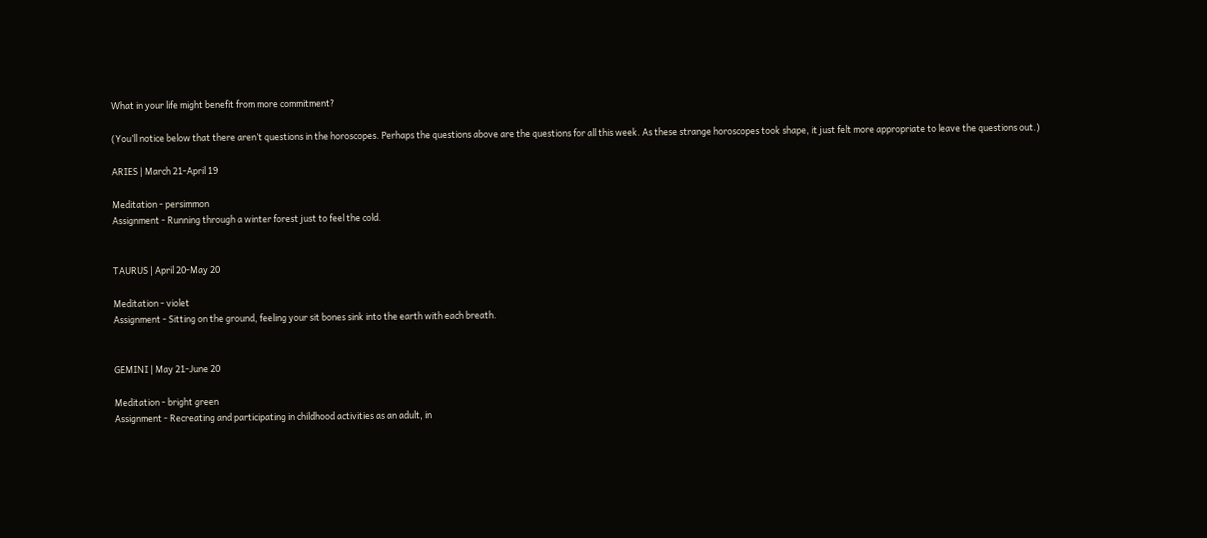What in your life might benefit from more commitment?

(You’ll notice below that there aren’t questions in the horoscopes. Perhaps the questions above are the questions for all this week. As these strange horoscopes took shape, it just felt more appropriate to leave the questions out.)

ARIES | March 21-April 19

Meditation - persimmon
Assignment - Running through a winter forest just to feel the cold.


TAURUS | April 20-May 20

Meditation - violet
Assignment - Sitting on the ground, feeling your sit bones sink into the earth with each breath.


GEMINI | May 21-June 20

Meditation - bright green
Assignment - Recreating and participating in childhood activities as an adult, in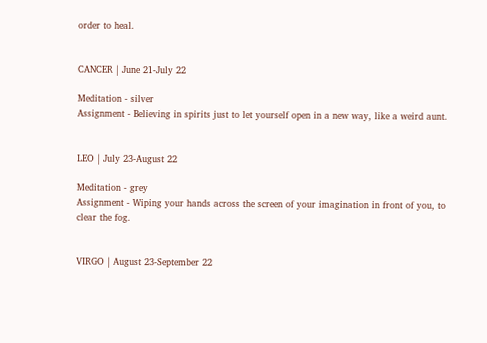order to heal.


CANCER | June 21-July 22

Meditation - silver
Assignment - Believing in spirits just to let yourself open in a new way, like a weird aunt.


LEO | July 23-August 22

Meditation - grey
Assignment - Wiping your hands across the screen of your imagination in front of you, to clear the fog.


VIRGO | August 23-September 22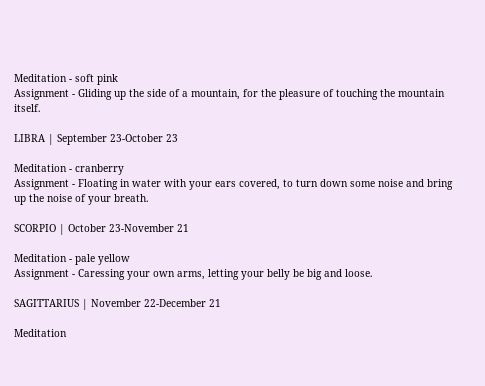Meditation - soft pink
Assignment - Gliding up the side of a mountain, for the pleasure of touching the mountain itself.

LIBRA | September 23-October 23

Meditation - cranberry
Assignment - Floating in water with your ears covered, to turn down some noise and bring up the noise of your breath.

SCORPIO | October 23-November 21

Meditation - pale yellow
Assignment - Caressing your own arms, letting your belly be big and loose.

SAGITTARIUS | November 22-December 21

Meditation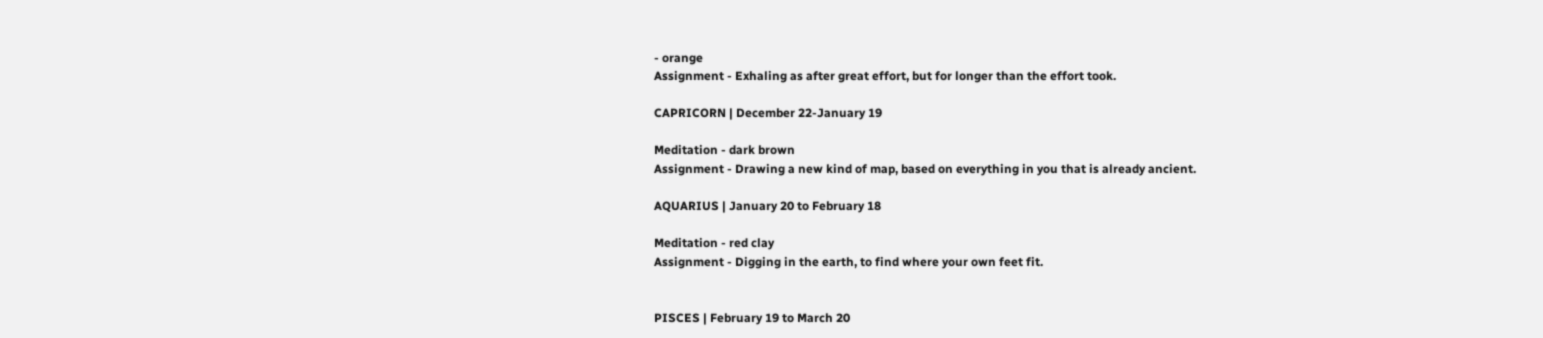- orange
Assignment - Exhaling as after great effort, but for longer than the effort took.

CAPRICORN | December 22-January 19

Meditation - dark brown
Assignment - Drawing a new kind of map, based on everything in you that is already ancient.

AQUARIUS | January 20 to February 18

Meditation - red clay
Assignment - Digging in the earth, to find where your own feet fit.


PISCES | February 19 to March 20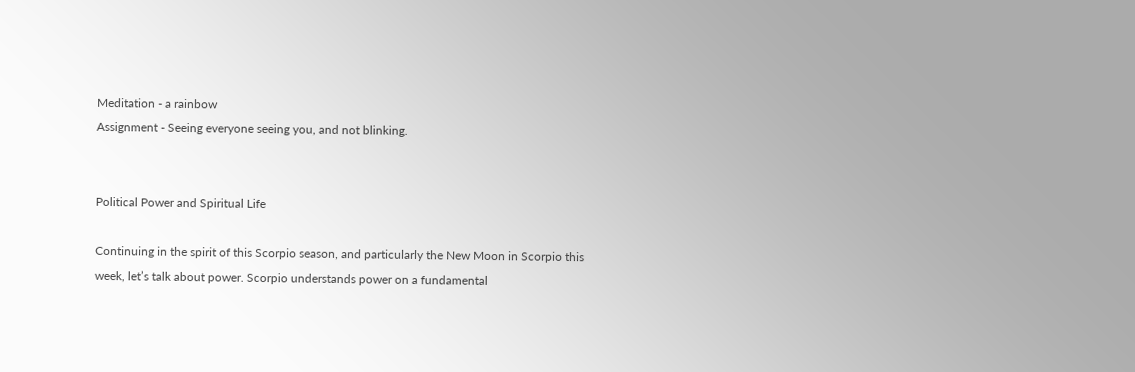Meditation - a rainbow
Assignment - Seeing everyone seeing you, and not blinking.


Political Power and Spiritual Life

Continuing in the spirit of this Scorpio season, and particularly the New Moon in Scorpio this week, let’s talk about power. Scorpio understands power on a fundamental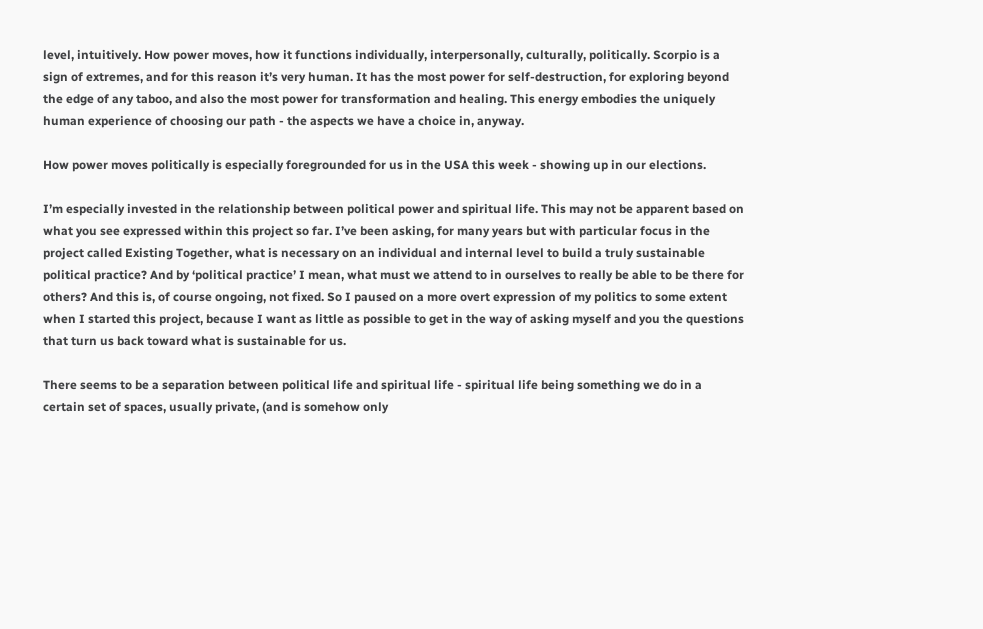level, intuitively. How power moves, how it functions individually, interpersonally, culturally, politically. Scorpio is a sign of extremes, and for this reason it’s very human. It has the most power for self-destruction, for exploring beyond the edge of any taboo, and also the most power for transformation and healing. This energy embodies the uniquely human experience of choosing our path - the aspects we have a choice in, anyway.

How power moves politically is especially foregrounded for us in the USA this week - showing up in our elections.

I’m especially invested in the relationship between political power and spiritual life. This may not be apparent based on what you see expressed within this project so far. I’ve been asking, for many years but with particular focus in the project called Existing Together, what is necessary on an individual and internal level to build a truly sustainable political practice? And by ‘political practice’ I mean, what must we attend to in ourselves to really be able to be there for others? And this is, of course ongoing, not fixed. So I paused on a more overt expression of my politics to some extent when I started this project, because I want as little as possible to get in the way of asking myself and you the questions that turn us back toward what is sustainable for us.

There seems to be a separation between political life and spiritual life - spiritual life being something we do in a certain set of spaces, usually private, (and is somehow only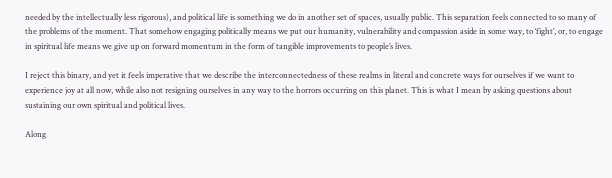needed by the intellectually less rigorous), and political life is something we do in another set of spaces, usually public. This separation feels connected to so many of the problems of the moment. That somehow engaging politically means we put our humanity, vulnerability and compassion aside in some way, to ‘fight’, or, to engage in spiritual life means we give up on forward momentum in the form of tangible improvements to people’s lives.

I reject this binary, and yet it feels imperative that we describe the interconnectedness of these realms in literal and concrete ways for ourselves if we want to experience joy at all now, while also not resigning ourselves in any way to the horrors occurring on this planet. This is what I mean by asking questions about sustaining our own spiritual and political lives.

Along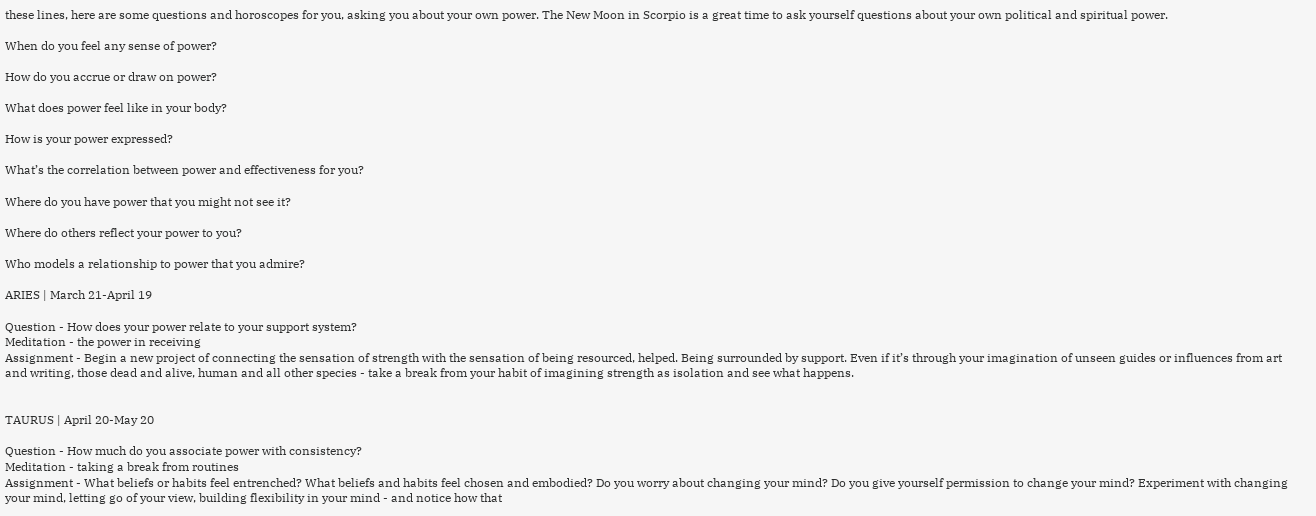these lines, here are some questions and horoscopes for you, asking you about your own power. The New Moon in Scorpio is a great time to ask yourself questions about your own political and spiritual power.

When do you feel any sense of power?

How do you accrue or draw on power?

What does power feel like in your body?

How is your power expressed?

What’s the correlation between power and effectiveness for you?

Where do you have power that you might not see it?

Where do others reflect your power to you?

Who models a relationship to power that you admire?

ARIES | March 21-April 19

Question - How does your power relate to your support system?
Meditation - the power in receiving
Assignment - Begin a new project of connecting the sensation of strength with the sensation of being resourced, helped. Being surrounded by support. Even if it’s through your imagination of unseen guides or influences from art and writing, those dead and alive, human and all other species - take a break from your habit of imagining strength as isolation and see what happens.


TAURUS | April 20-May 20

Question - How much do you associate power with consistency?
Meditation - taking a break from routines
Assignment - What beliefs or habits feel entrenched? What beliefs and habits feel chosen and embodied? Do you worry about changing your mind? Do you give yourself permission to change your mind? Experiment with changing your mind, letting go of your view, building flexibility in your mind - and notice how that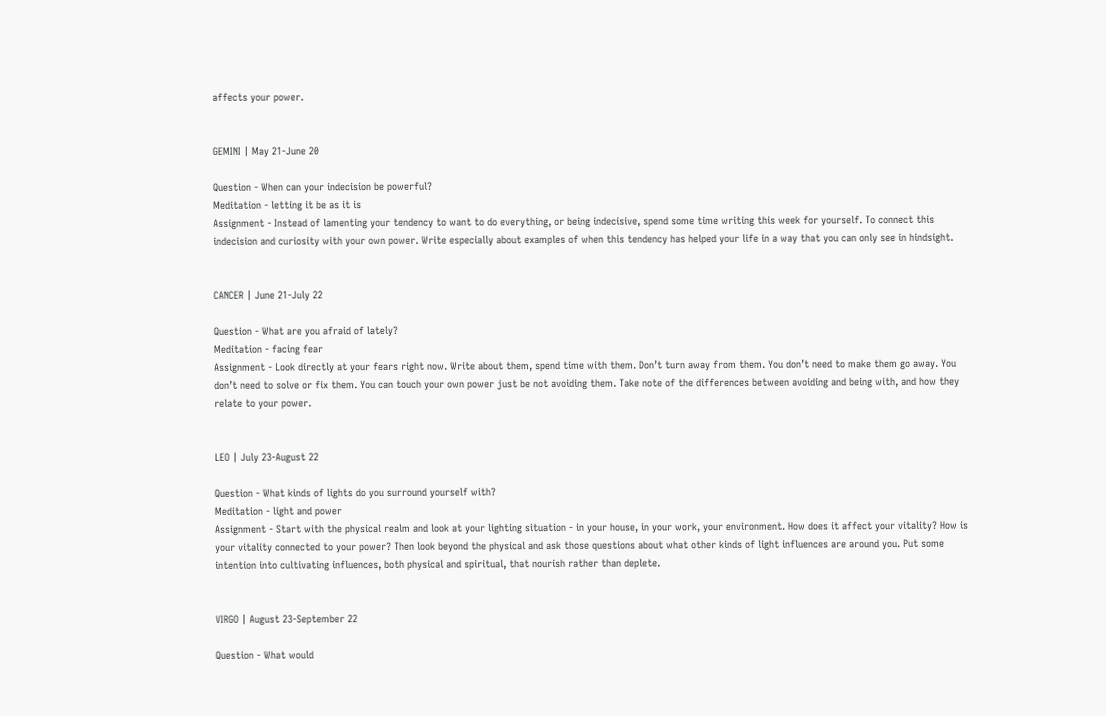affects your power.


GEMINI | May 21-June 20

Question - When can your indecision be powerful?
Meditation - letting it be as it is
Assignment - Instead of lamenting your tendency to want to do everything, or being indecisive, spend some time writing this week for yourself. To connect this indecision and curiosity with your own power. Write especially about examples of when this tendency has helped your life in a way that you can only see in hindsight.


CANCER | June 21-July 22

Question - What are you afraid of lately?
Meditation - facing fear
Assignment - Look directly at your fears right now. Write about them, spend time with them. Don’t turn away from them. You don’t need to make them go away. You don’t need to solve or fix them. You can touch your own power just be not avoiding them. Take note of the differences between avoiding and being with, and how they relate to your power.


LEO | July 23-August 22

Question - What kinds of lights do you surround yourself with?
Meditation - light and power
Assignment - Start with the physical realm and look at your lighting situation - in your house, in your work, your environment. How does it affect your vitality? How is your vitality connected to your power? Then look beyond the physical and ask those questions about what other kinds of light influences are around you. Put some intention into cultivating influences, both physical and spiritual, that nourish rather than deplete.


VIRGO | August 23-September 22

Question - What would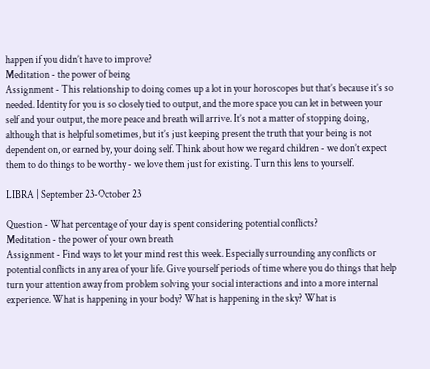happen if you didn’t have to improve?
Meditation - the power of being
Assignment - This relationship to doing comes up a lot in your horoscopes but that’s because it’s so needed. Identity for you is so closely tied to output, and the more space you can let in between your self and your output, the more peace and breath will arrive. It’s not a matter of stopping doing, although that is helpful sometimes, but it’s just keeping present the truth that your being is not dependent on, or earned by, your doing self. Think about how we regard children - we don’t expect them to do things to be worthy - we love them just for existing. Turn this lens to yourself.

LIBRA | September 23-October 23

Question - What percentage of your day is spent considering potential conflicts?
Meditation - the power of your own breath
Assignment - Find ways to let your mind rest this week. Especially surrounding any conflicts or potential conflicts in any area of your life. Give yourself periods of time where you do things that help turn your attention away from problem solving your social interactions and into a more internal experience. What is happening in your body? What is happening in the sky? What is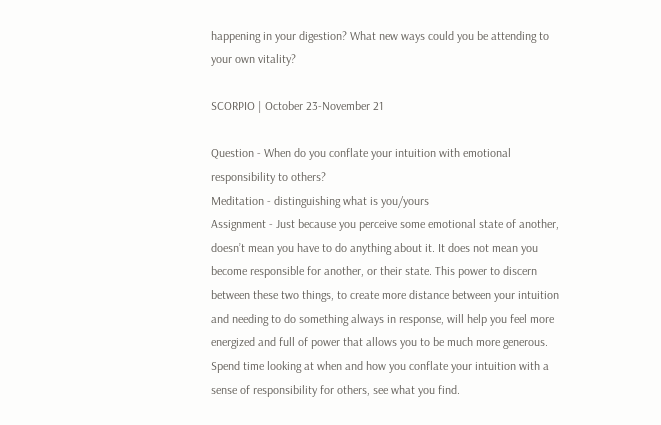happening in your digestion? What new ways could you be attending to your own vitality?

SCORPIO | October 23-November 21

Question - When do you conflate your intuition with emotional responsibility to others?
Meditation - distinguishing what is you/yours
Assignment - Just because you perceive some emotional state of another, doesn’t mean you have to do anything about it. It does not mean you become responsible for another, or their state. This power to discern between these two things, to create more distance between your intuition and needing to do something always in response, will help you feel more energized and full of power that allows you to be much more generous. Spend time looking at when and how you conflate your intuition with a sense of responsibility for others, see what you find.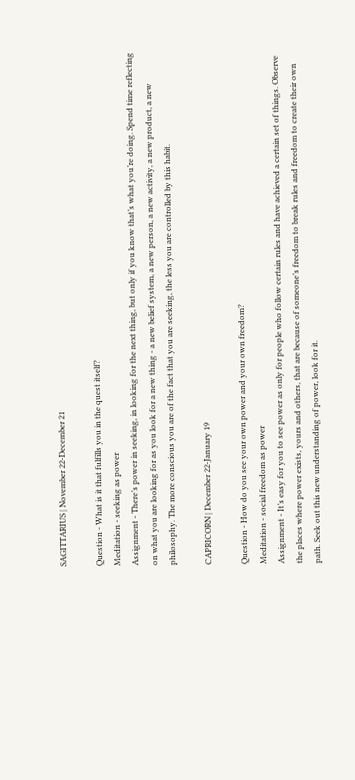SAGITTARIUS | November 22-December 21

Question - What is it that fulfills you in the quest itself?
Meditation - seeking as power
Assignment - There’s power in seeking, in looking for the next thing, but only if you know that’s what you’re doing. Spend time reflecting on what you are looking for as you look for a new thing - a new belief system, a new person, a new activity, a new product, a new philosophy. The more conscious you are of the fact that you are seeking, the less you are controlled by this habit.

CAPRICORN | December 22-January 19

Question - How do you see your own power and your own freedom?
Meditation - social freedom as power
Assignment - It’s easy for you to see power as only for people who follow certain rules and have achieved a certain set of things. Observe the places where power exists, yours and others, that are because of someone’s freedom to break rules and freedom to create their own path. Seek out this new understanding of power, look for it.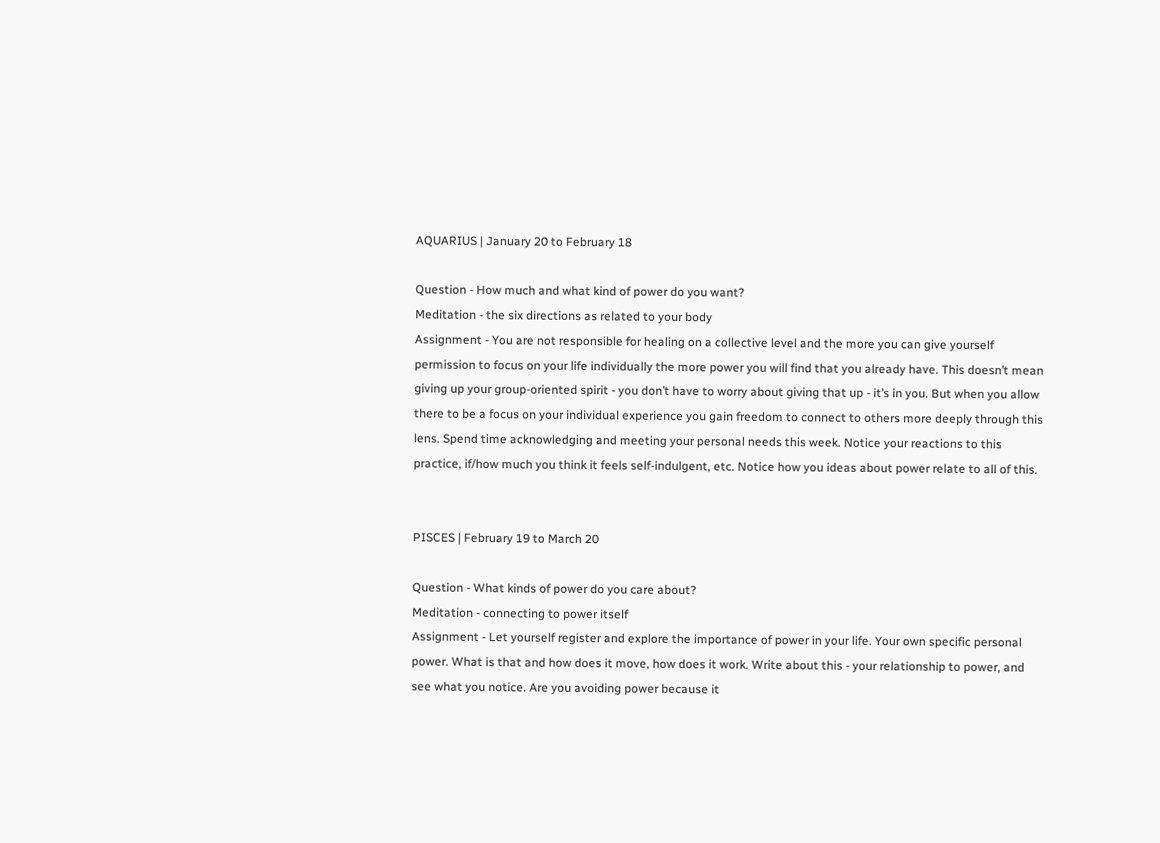AQUARIUS | January 20 to February 18

Question - How much and what kind of power do you want?
Meditation - the six directions as related to your body
Assignment - You are not responsible for healing on a collective level and the more you can give yourself permission to focus on your life individually the more power you will find that you already have. This doesn’t mean giving up your group-oriented spirit - you don’t have to worry about giving that up - it’s in you. But when you allow there to be a focus on your individual experience you gain freedom to connect to others more deeply through this lens. Spend time acknowledging and meeting your personal needs this week. Notice your reactions to this practice, if/how much you think it feels self-indulgent, etc. Notice how you ideas about power relate to all of this.


PISCES | February 19 to March 20

Question - What kinds of power do you care about?
Meditation - connecting to power itself
Assignment - Let yourself register and explore the importance of power in your life. Your own specific personal power. What is that and how does it move, how does it work. Write about this - your relationship to power, and see what you notice. Are you avoiding power because it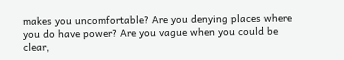makes you uncomfortable? Are you denying places where you do have power? Are you vague when you could be clear,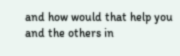and how would that help you and the others in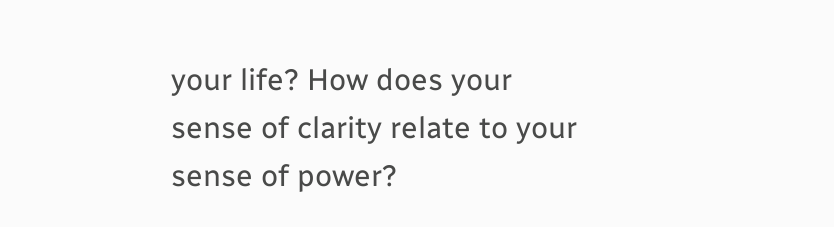your life? How does your sense of clarity relate to your sense of power?